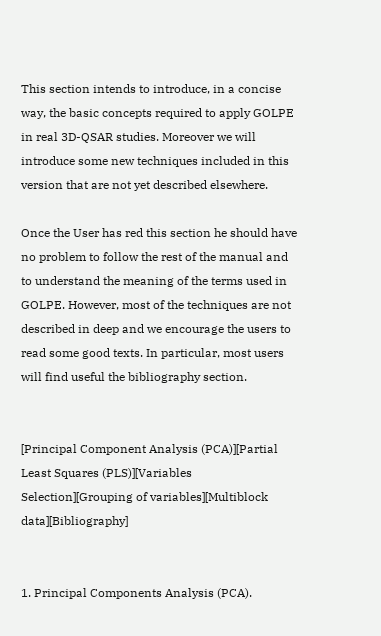This section intends to introduce, in a concise way, the basic concepts required to apply GOLPE in real 3D-QSAR studies. Moreover we will introduce some new techniques included in this version that are not yet described elsewhere.

Once the User has red this section he should have no problem to follow the rest of the manual and to understand the meaning of the terms used in GOLPE. However, most of the techniques are not described in deep and we encourage the users to read some good texts. In particular, most users will find useful the bibliography section.


[Principal Component Analysis (PCA)][Partial Least Squares (PLS)][Variables Selection][Grouping of variables][Multiblock data][Bibliography]


1. Principal Components Analysis (PCA).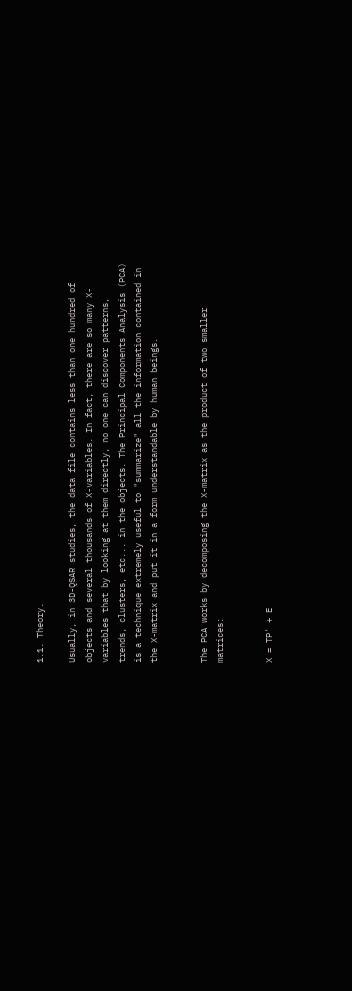1.1. Theory.

Usually, in 3D-QSAR studies, the data file contains less than one hundred of objects and several thousands of X-variables. In fact, there are so many X-variables that by looking at them directly, no one can discover patterns, trends, clusters, etc... in the objects. The Principal Components Analysis (PCA) is a technique extremely useful to "summarize" all the information contained in the X-matrix and put it in a form understandable by human beings.


The PCA works by decomposing the X-matrix as the product of two smaller matrices:


X = TP' + E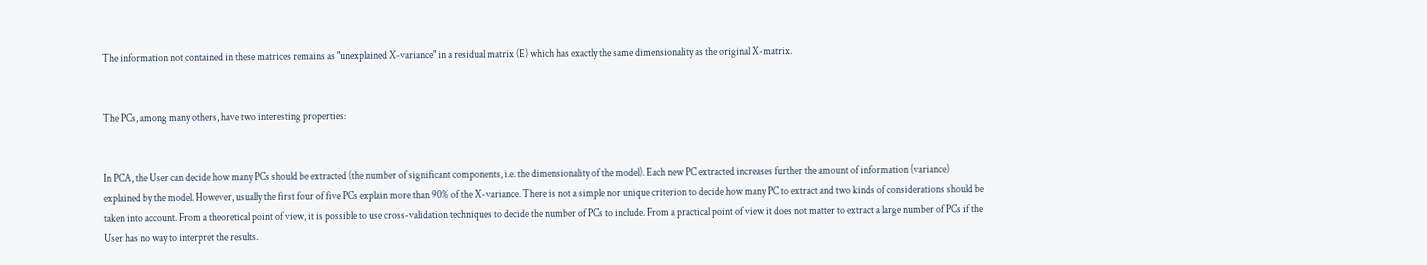The information not contained in these matrices remains as "unexplained X-variance" in a residual matrix (E) which has exactly the same dimensionality as the original X-matrix.


The PCs, among many others, have two interesting properties:


In PCA, the User can decide how many PCs should be extracted (the number of significant components, i.e. the dimensionality of the model). Each new PC extracted increases further the amount of information (variance) explained by the model. However, usually the first four of five PCs explain more than 90% of the X-variance. There is not a simple nor unique criterion to decide how many PC to extract and two kinds of considerations should be taken into account. From a theoretical point of view, it is possible to use cross-validation techniques to decide the number of PCs to include. From a practical point of view it does not matter to extract a large number of PCs if the User has no way to interpret the results.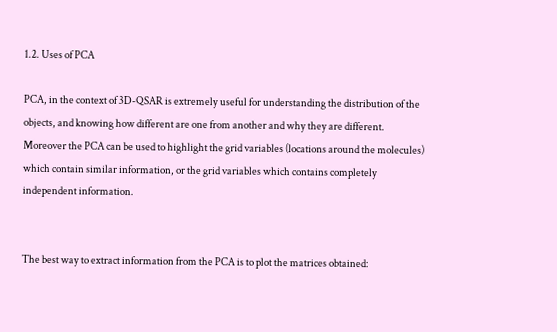1.2. Uses of PCA

PCA, in the context of 3D-QSAR is extremely useful for understanding the distribution of the objects, and knowing how different are one from another and why they are different. Moreover the PCA can be used to highlight the grid variables (locations around the molecules) which contain similar information, or the grid variables which contains completely independent information.


The best way to extract information from the PCA is to plot the matrices obtained: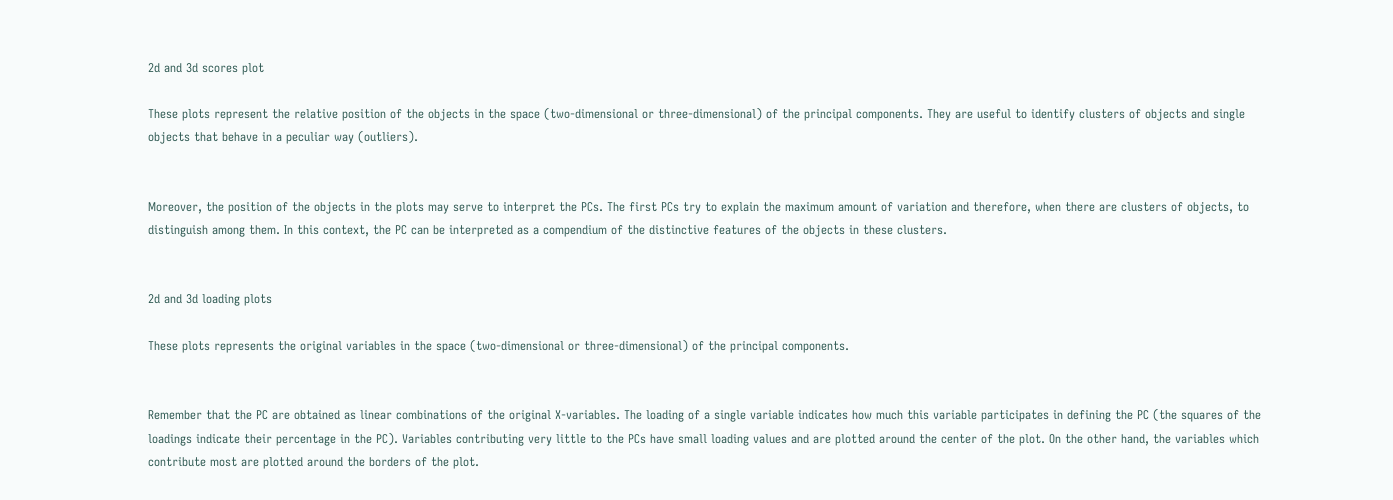2d and 3d scores plot

These plots represent the relative position of the objects in the space (two-dimensional or three-dimensional) of the principal components. They are useful to identify clusters of objects and single objects that behave in a peculiar way (outliers).


Moreover, the position of the objects in the plots may serve to interpret the PCs. The first PCs try to explain the maximum amount of variation and therefore, when there are clusters of objects, to distinguish among them. In this context, the PC can be interpreted as a compendium of the distinctive features of the objects in these clusters.


2d and 3d loading plots

These plots represents the original variables in the space (two-dimensional or three-dimensional) of the principal components.


Remember that the PC are obtained as linear combinations of the original X-variables. The loading of a single variable indicates how much this variable participates in defining the PC (the squares of the loadings indicate their percentage in the PC). Variables contributing very little to the PCs have small loading values and are plotted around the center of the plot. On the other hand, the variables which contribute most are plotted around the borders of the plot.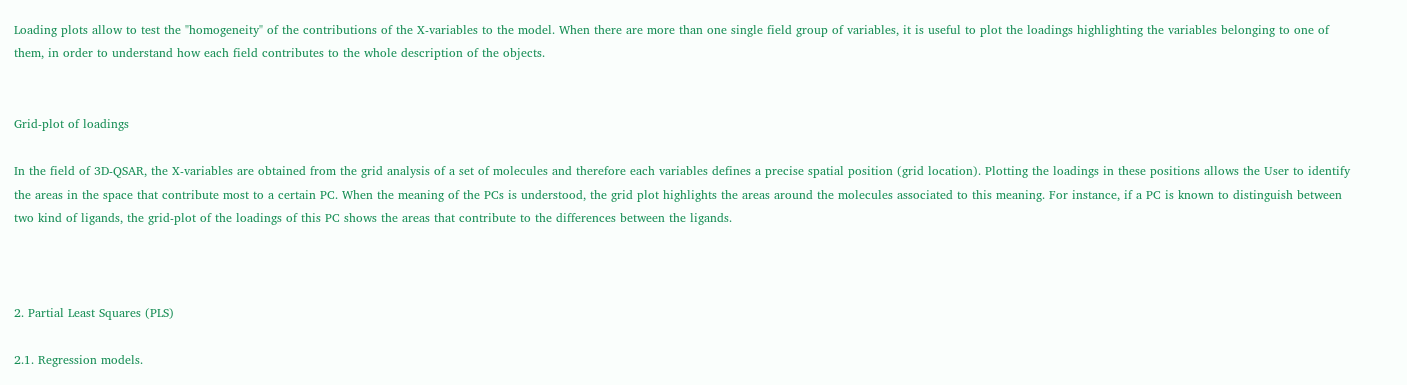Loading plots allow to test the "homogeneity" of the contributions of the X-variables to the model. When there are more than one single field group of variables, it is useful to plot the loadings highlighting the variables belonging to one of them, in order to understand how each field contributes to the whole description of the objects.


Grid-plot of loadings

In the field of 3D-QSAR, the X-variables are obtained from the grid analysis of a set of molecules and therefore each variables defines a precise spatial position (grid location). Plotting the loadings in these positions allows the User to identify the areas in the space that contribute most to a certain PC. When the meaning of the PCs is understood, the grid plot highlights the areas around the molecules associated to this meaning. For instance, if a PC is known to distinguish between two kind of ligands, the grid-plot of the loadings of this PC shows the areas that contribute to the differences between the ligands.



2. Partial Least Squares (PLS)

2.1. Regression models.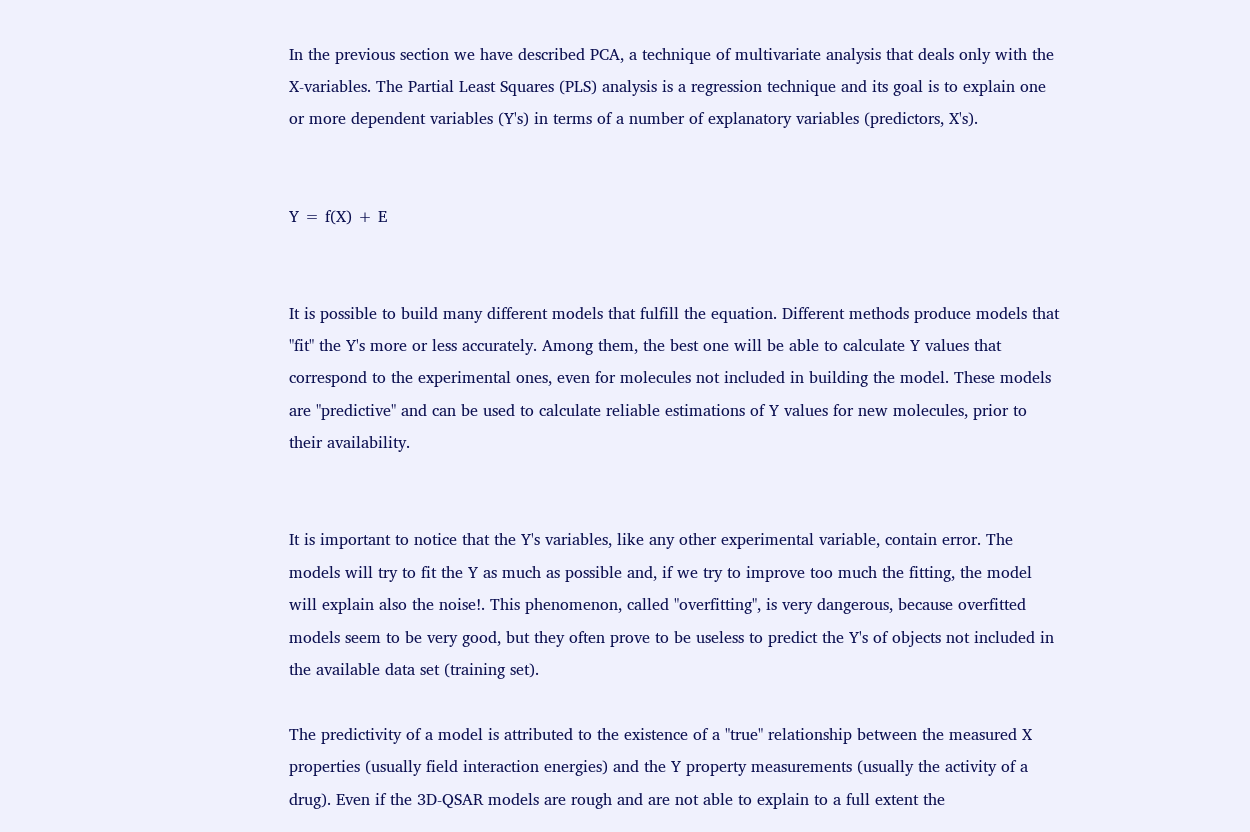In the previous section we have described PCA, a technique of multivariate analysis that deals only with the X-variables. The Partial Least Squares (PLS) analysis is a regression technique and its goal is to explain one or more dependent variables (Y's) in terms of a number of explanatory variables (predictors, X's).


Y = f(X) + E


It is possible to build many different models that fulfill the equation. Different methods produce models that "fit" the Y's more or less accurately. Among them, the best one will be able to calculate Y values that correspond to the experimental ones, even for molecules not included in building the model. These models are "predictive" and can be used to calculate reliable estimations of Y values for new molecules, prior to their availability.


It is important to notice that the Y's variables, like any other experimental variable, contain error. The models will try to fit the Y as much as possible and, if we try to improve too much the fitting, the model will explain also the noise!. This phenomenon, called "overfitting", is very dangerous, because overfitted models seem to be very good, but they often prove to be useless to predict the Y's of objects not included in the available data set (training set).

The predictivity of a model is attributed to the existence of a "true" relationship between the measured X properties (usually field interaction energies) and the Y property measurements (usually the activity of a drug). Even if the 3D-QSAR models are rough and are not able to explain to a full extent the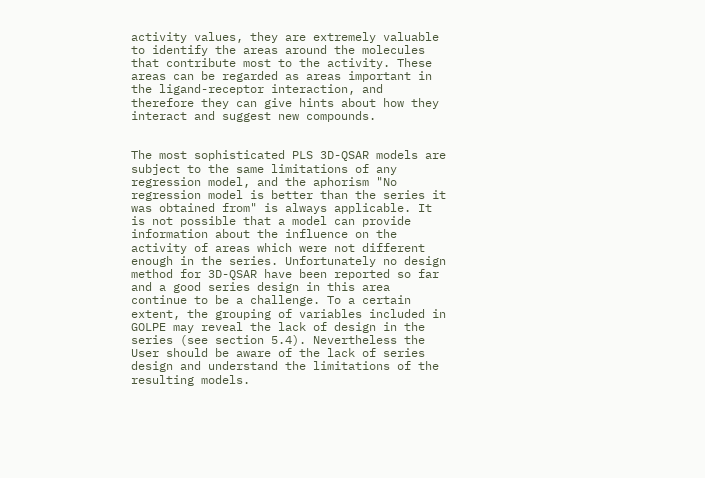activity values, they are extremely valuable to identify the areas around the molecules that contribute most to the activity. These areas can be regarded as areas important in the ligand-receptor interaction, and therefore they can give hints about how they interact and suggest new compounds.


The most sophisticated PLS 3D-QSAR models are subject to the same limitations of any regression model, and the aphorism "No regression model is better than the series it was obtained from" is always applicable. It is not possible that a model can provide information about the influence on the activity of areas which were not different enough in the series. Unfortunately no design method for 3D-QSAR have been reported so far and a good series design in this area continue to be a challenge. To a certain extent, the grouping of variables included in GOLPE may reveal the lack of design in the series (see section 5.4). Nevertheless the User should be aware of the lack of series design and understand the limitations of the resulting models.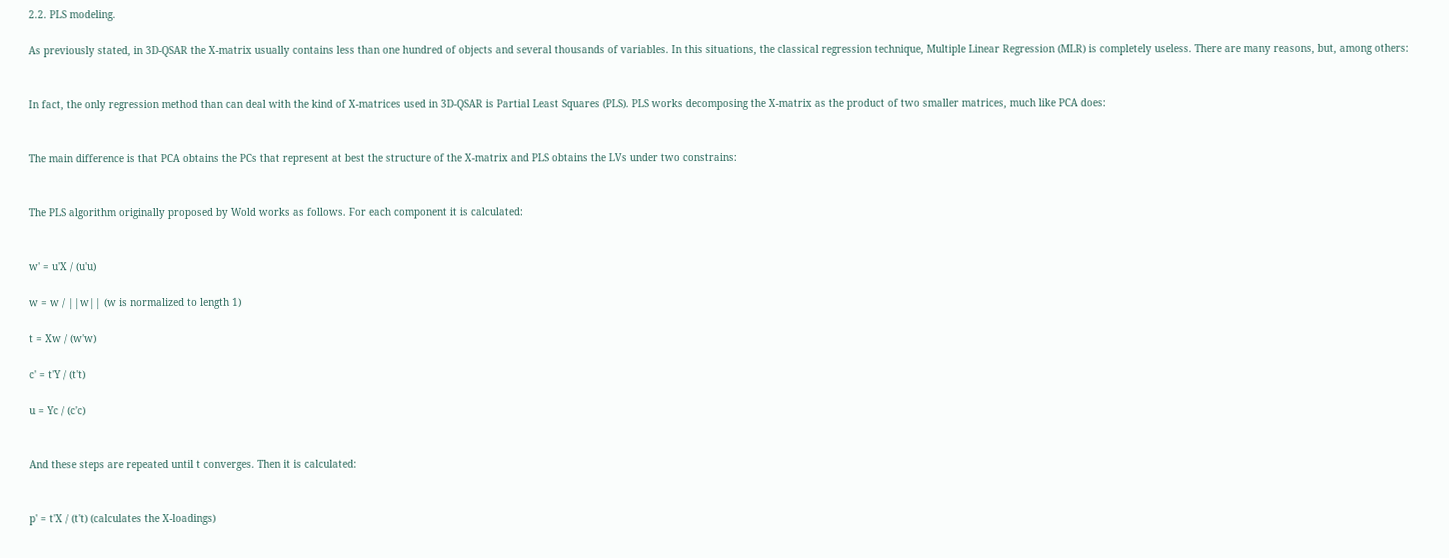2.2. PLS modeling.

As previously stated, in 3D-QSAR the X-matrix usually contains less than one hundred of objects and several thousands of variables. In this situations, the classical regression technique, Multiple Linear Regression (MLR) is completely useless. There are many reasons, but, among others:


In fact, the only regression method than can deal with the kind of X-matrices used in 3D-QSAR is Partial Least Squares (PLS). PLS works decomposing the X-matrix as the product of two smaller matrices, much like PCA does:


The main difference is that PCA obtains the PCs that represent at best the structure of the X-matrix and PLS obtains the LVs under two constrains:


The PLS algorithm originally proposed by Wold works as follows. For each component it is calculated:


w' = u'X / (u'u)

w = w / ||w|| (w is normalized to length 1)

t = Xw / (w'w)

c' = t'Y / (t't)

u = Yc / (c'c)


And these steps are repeated until t converges. Then it is calculated:


p' = t'X / (t't) (calculates the X-loadings)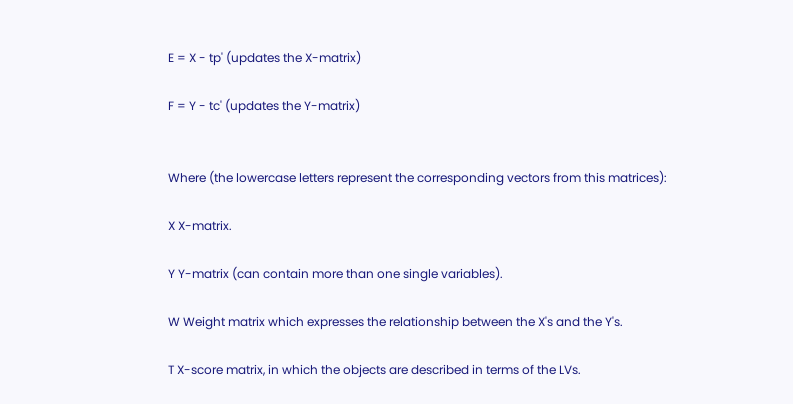E = X - tp' (updates the X-matrix)

F = Y - tc' (updates the Y-matrix)


Where (the lowercase letters represent the corresponding vectors from this matrices):

X X-matrix.

Y Y-matrix (can contain more than one single variables).

W Weight matrix which expresses the relationship between the X's and the Y's.

T X-score matrix, in which the objects are described in terms of the LVs.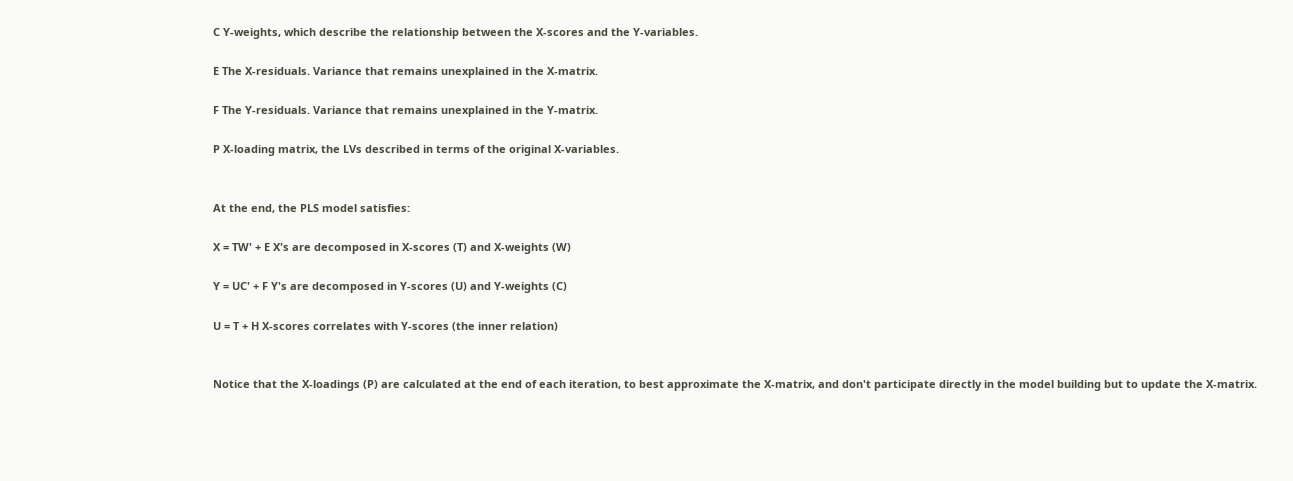C Y-weights, which describe the relationship between the X-scores and the Y-variables.

E The X-residuals. Variance that remains unexplained in the X-matrix.

F The Y-residuals. Variance that remains unexplained in the Y-matrix.

P X-loading matrix, the LVs described in terms of the original X-variables.


At the end, the PLS model satisfies:

X = TW' + E X's are decomposed in X-scores (T) and X-weights (W)

Y = UC' + F Y's are decomposed in Y-scores (U) and Y-weights (C)

U = T + H X-scores correlates with Y-scores (the inner relation)


Notice that the X-loadings (P) are calculated at the end of each iteration, to best approximate the X-matrix, and don't participate directly in the model building but to update the X-matrix.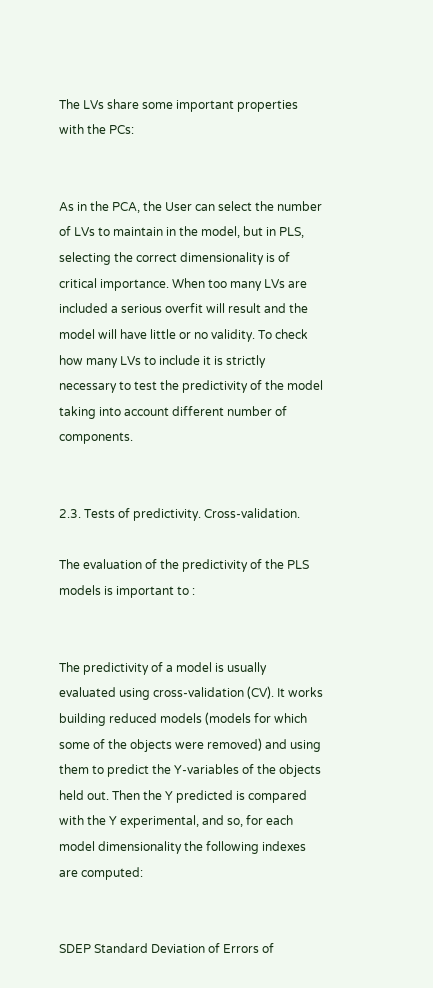The LVs share some important properties with the PCs:


As in the PCA, the User can select the number of LVs to maintain in the model, but in PLS, selecting the correct dimensionality is of critical importance. When too many LVs are included a serious overfit will result and the model will have little or no validity. To check how many LVs to include it is strictly necessary to test the predictivity of the model taking into account different number of components.


2.3. Tests of predictivity. Cross-validation.

The evaluation of the predictivity of the PLS models is important to :


The predictivity of a model is usually evaluated using cross-validation (CV). It works building reduced models (models for which some of the objects were removed) and using them to predict the Y-variables of the objects held out. Then the Y predicted is compared with the Y experimental, and so, for each model dimensionality the following indexes are computed:


SDEP Standard Deviation of Errors of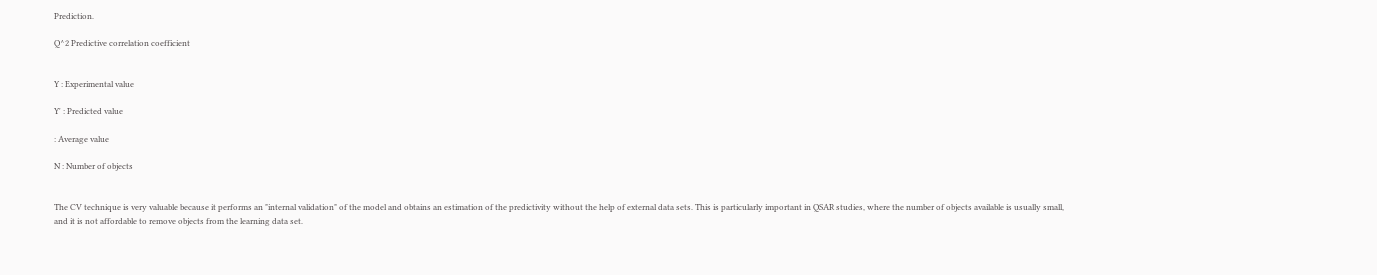Prediction.

Q^2 Predictive correlation coefficient


Y : Experimental value

Y' : Predicted value

: Average value

N : Number of objects


The CV technique is very valuable because it performs an "internal validation" of the model and obtains an estimation of the predictivity without the help of external data sets. This is particularly important in QSAR studies, where the number of objects available is usually small, and it is not affordable to remove objects from the learning data set.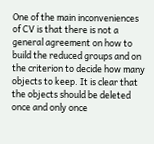One of the main inconveniences of CV is that there is not a general agreement on how to build the reduced groups and on the criterion to decide how many objects to keep. It is clear that the objects should be deleted once and only once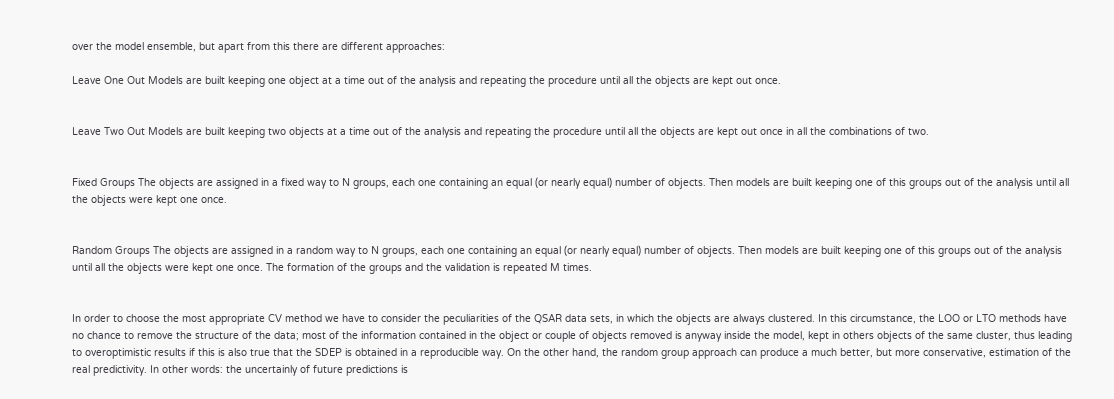over the model ensemble, but apart from this there are different approaches:

Leave One Out Models are built keeping one object at a time out of the analysis and repeating the procedure until all the objects are kept out once.


Leave Two Out Models are built keeping two objects at a time out of the analysis and repeating the procedure until all the objects are kept out once in all the combinations of two.


Fixed Groups The objects are assigned in a fixed way to N groups, each one containing an equal (or nearly equal) number of objects. Then models are built keeping one of this groups out of the analysis until all the objects were kept one once.


Random Groups The objects are assigned in a random way to N groups, each one containing an equal (or nearly equal) number of objects. Then models are built keeping one of this groups out of the analysis until all the objects were kept one once. The formation of the groups and the validation is repeated M times.


In order to choose the most appropriate CV method we have to consider the peculiarities of the QSAR data sets, in which the objects are always clustered. In this circumstance, the LOO or LTO methods have no chance to remove the structure of the data; most of the information contained in the object or couple of objects removed is anyway inside the model, kept in others objects of the same cluster, thus leading to overoptimistic results if this is also true that the SDEP is obtained in a reproducible way. On the other hand, the random group approach can produce a much better, but more conservative, estimation of the real predictivity. In other words: the uncertainly of future predictions is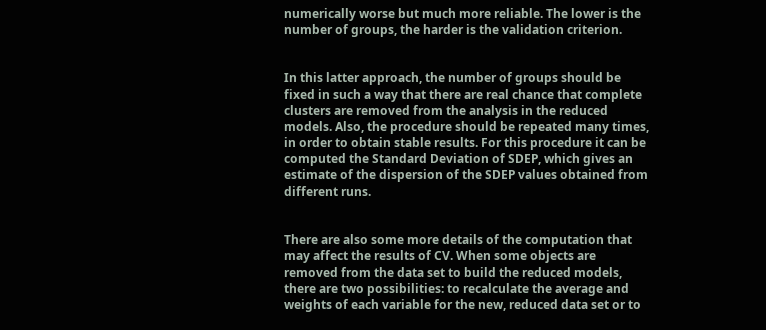numerically worse but much more reliable. The lower is the number of groups, the harder is the validation criterion.


In this latter approach, the number of groups should be fixed in such a way that there are real chance that complete clusters are removed from the analysis in the reduced models. Also, the procedure should be repeated many times, in order to obtain stable results. For this procedure it can be computed the Standard Deviation of SDEP, which gives an estimate of the dispersion of the SDEP values obtained from different runs.


There are also some more details of the computation that may affect the results of CV. When some objects are removed from the data set to build the reduced models, there are two possibilities: to recalculate the average and weights of each variable for the new, reduced data set or to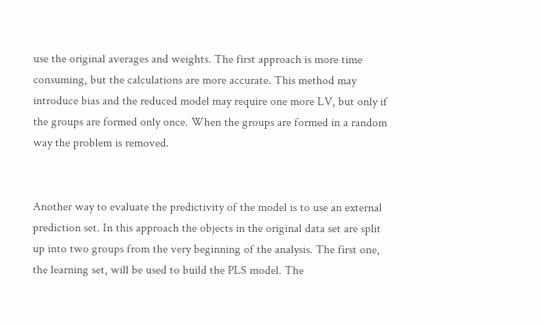use the original averages and weights. The first approach is more time consuming, but the calculations are more accurate. This method may introduce bias and the reduced model may require one more LV, but only if the groups are formed only once. When the groups are formed in a random way the problem is removed.


Another way to evaluate the predictivity of the model is to use an external prediction set. In this approach the objects in the original data set are split up into two groups from the very beginning of the analysis. The first one, the learning set, will be used to build the PLS model. The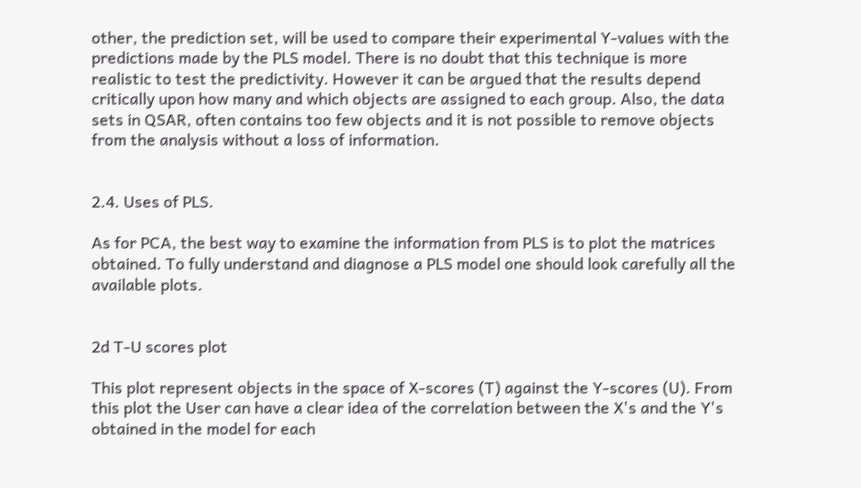other, the prediction set, will be used to compare their experimental Y-values with the predictions made by the PLS model. There is no doubt that this technique is more realistic to test the predictivity. However it can be argued that the results depend critically upon how many and which objects are assigned to each group. Also, the data sets in QSAR, often contains too few objects and it is not possible to remove objects from the analysis without a loss of information.


2.4. Uses of PLS.

As for PCA, the best way to examine the information from PLS is to plot the matrices obtained. To fully understand and diagnose a PLS model one should look carefully all the available plots.


2d T-U scores plot

This plot represent objects in the space of X-scores (T) against the Y-scores (U). From this plot the User can have a clear idea of the correlation between the X's and the Y's obtained in the model for each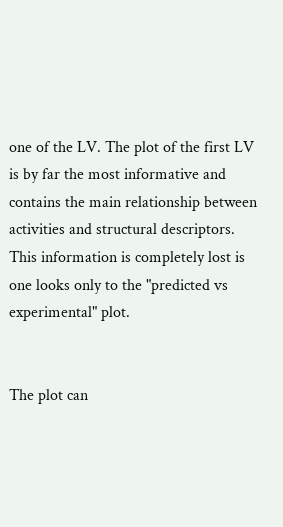one of the LV. The plot of the first LV is by far the most informative and contains the main relationship between activities and structural descriptors. This information is completely lost is one looks only to the "predicted vs experimental" plot.


The plot can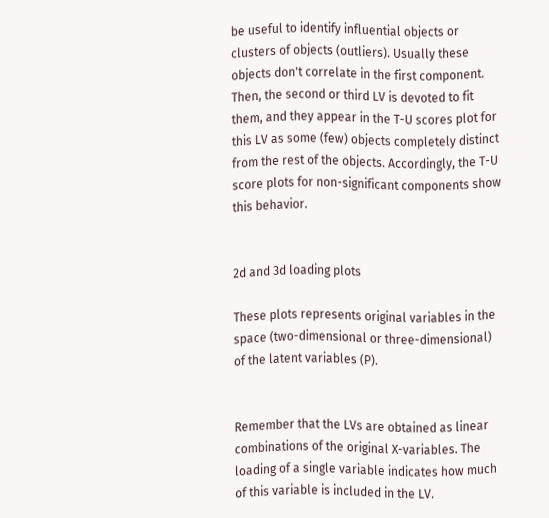be useful to identify influential objects or clusters of objects (outliers). Usually these objects don't correlate in the first component. Then, the second or third LV is devoted to fit them, and they appear in the T-U scores plot for this LV as some (few) objects completely distinct from the rest of the objects. Accordingly, the T-U score plots for non-significant components show this behavior.


2d and 3d loading plots

These plots represents original variables in the space (two-dimensional or three-dimensional) of the latent variables (P).


Remember that the LVs are obtained as linear combinations of the original X-variables. The loading of a single variable indicates how much of this variable is included in the LV.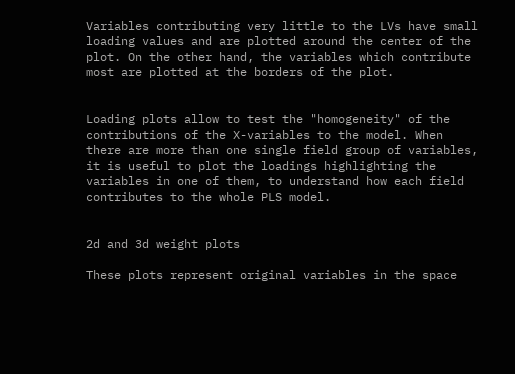Variables contributing very little to the LVs have small loading values and are plotted around the center of the plot. On the other hand, the variables which contribute most are plotted at the borders of the plot.


Loading plots allow to test the "homogeneity" of the contributions of the X-variables to the model. When there are more than one single field group of variables, it is useful to plot the loadings highlighting the variables in one of them, to understand how each field contributes to the whole PLS model.


2d and 3d weight plots

These plots represent original variables in the space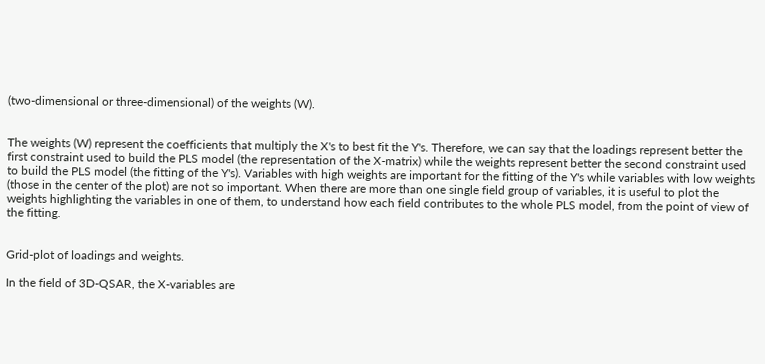(two-dimensional or three-dimensional) of the weights (W).


The weights (W) represent the coefficients that multiply the X's to best fit the Y's. Therefore, we can say that the loadings represent better the first constraint used to build the PLS model (the representation of the X-matrix) while the weights represent better the second constraint used to build the PLS model (the fitting of the Y's). Variables with high weights are important for the fitting of the Y's while variables with low weights (those in the center of the plot) are not so important. When there are more than one single field group of variables, it is useful to plot the weights highlighting the variables in one of them, to understand how each field contributes to the whole PLS model, from the point of view of the fitting.


Grid-plot of loadings and weights.

In the field of 3D-QSAR, the X-variables are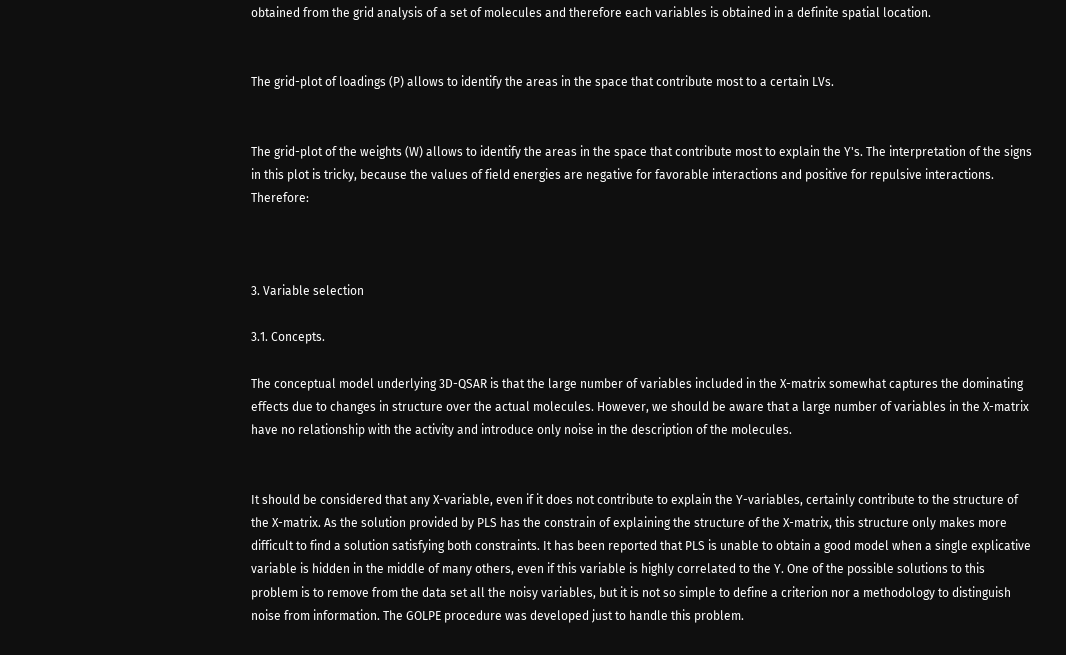obtained from the grid analysis of a set of molecules and therefore each variables is obtained in a definite spatial location.


The grid-plot of loadings (P) allows to identify the areas in the space that contribute most to a certain LVs.


The grid-plot of the weights (W) allows to identify the areas in the space that contribute most to explain the Y's. The interpretation of the signs in this plot is tricky, because the values of field energies are negative for favorable interactions and positive for repulsive interactions. Therefore:



3. Variable selection

3.1. Concepts.

The conceptual model underlying 3D-QSAR is that the large number of variables included in the X-matrix somewhat captures the dominating effects due to changes in structure over the actual molecules. However, we should be aware that a large number of variables in the X-matrix have no relationship with the activity and introduce only noise in the description of the molecules.


It should be considered that any X-variable, even if it does not contribute to explain the Y-variables, certainly contribute to the structure of the X-matrix. As the solution provided by PLS has the constrain of explaining the structure of the X-matrix, this structure only makes more difficult to find a solution satisfying both constraints. It has been reported that PLS is unable to obtain a good model when a single explicative variable is hidden in the middle of many others, even if this variable is highly correlated to the Y. One of the possible solutions to this problem is to remove from the data set all the noisy variables, but it is not so simple to define a criterion nor a methodology to distinguish noise from information. The GOLPE procedure was developed just to handle this problem.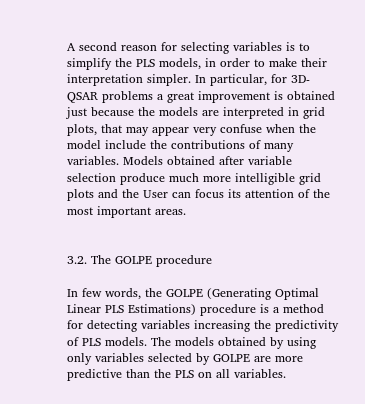A second reason for selecting variables is to simplify the PLS models, in order to make their interpretation simpler. In particular, for 3D-QSAR problems a great improvement is obtained just because the models are interpreted in grid plots, that may appear very confuse when the model include the contributions of many variables. Models obtained after variable selection produce much more intelligible grid plots and the User can focus its attention of the most important areas.


3.2. The GOLPE procedure

In few words, the GOLPE (Generating Optimal Linear PLS Estimations) procedure is a method for detecting variables increasing the predictivity of PLS models. The models obtained by using only variables selected by GOLPE are more predictive than the PLS on all variables.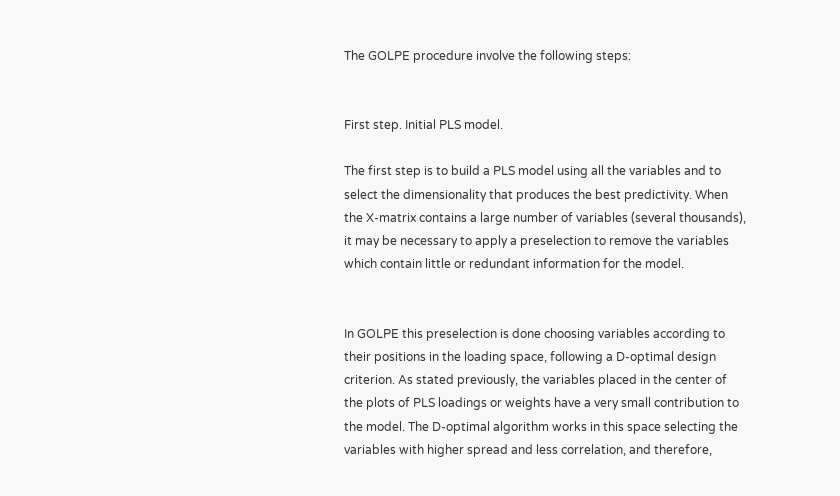The GOLPE procedure involve the following steps:


First step. Initial PLS model.

The first step is to build a PLS model using all the variables and to select the dimensionality that produces the best predictivity. When the X-matrix contains a large number of variables (several thousands), it may be necessary to apply a preselection to remove the variables which contain little or redundant information for the model.


In GOLPE this preselection is done choosing variables according to their positions in the loading space, following a D-optimal design criterion. As stated previously, the variables placed in the center of the plots of PLS loadings or weights have a very small contribution to the model. The D-optimal algorithm works in this space selecting the variables with higher spread and less correlation, and therefore,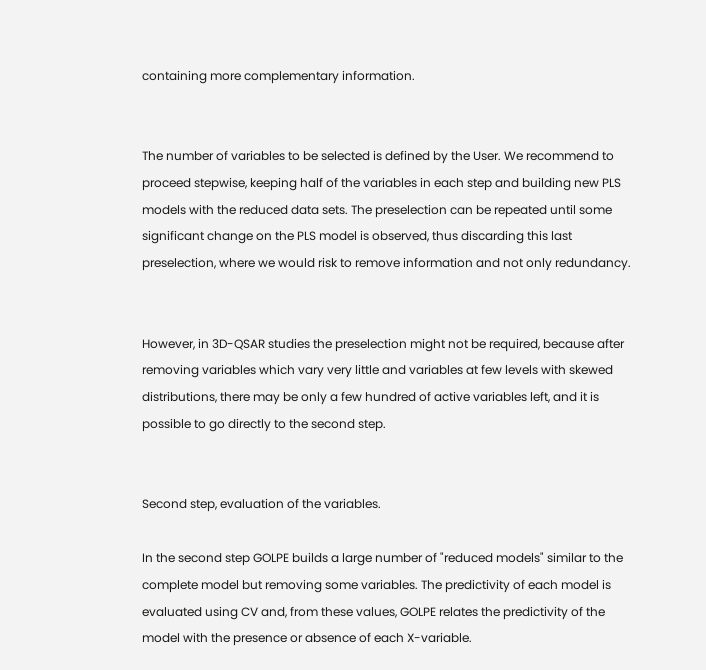containing more complementary information.


The number of variables to be selected is defined by the User. We recommend to proceed stepwise, keeping half of the variables in each step and building new PLS models with the reduced data sets. The preselection can be repeated until some significant change on the PLS model is observed, thus discarding this last preselection, where we would risk to remove information and not only redundancy.


However, in 3D-QSAR studies the preselection might not be required, because after removing variables which vary very little and variables at few levels with skewed distributions, there may be only a few hundred of active variables left, and it is possible to go directly to the second step.


Second step, evaluation of the variables.

In the second step GOLPE builds a large number of "reduced models" similar to the complete model but removing some variables. The predictivity of each model is evaluated using CV and, from these values, GOLPE relates the predictivity of the model with the presence or absence of each X-variable.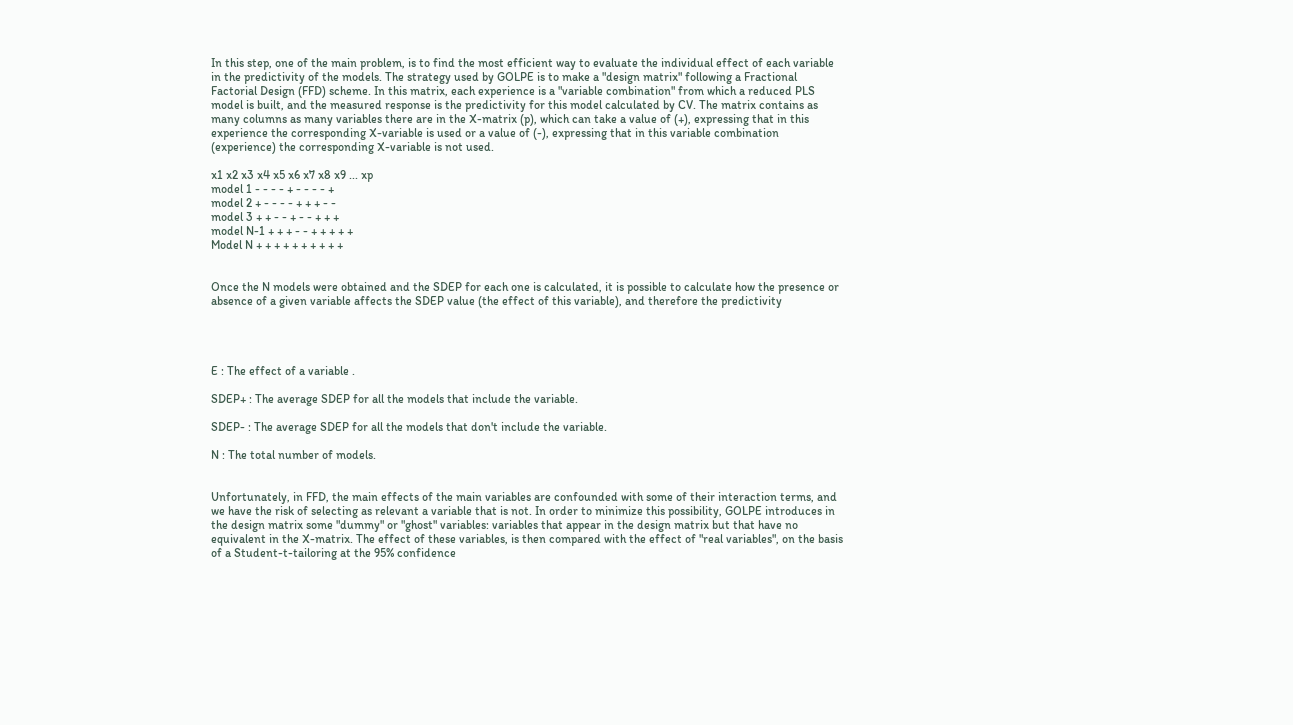In this step, one of the main problem, is to find the most efficient way to evaluate the individual effect of each variable in the predictivity of the models. The strategy used by GOLPE is to make a "design matrix" following a Fractional Factorial Design (FFD) scheme. In this matrix, each experience is a "variable combination" from which a reduced PLS model is built, and the measured response is the predictivity for this model calculated by CV. The matrix contains as many columns as many variables there are in the X-matrix (p), which can take a value of (+), expressing that in this experience the corresponding X-variable is used or a value of (-), expressing that in this variable combination (experience) the corresponding X-variable is not used.

x1 x2 x3 x4 x5 x6 x7 x8 x9 ... xp
model 1 - - - - + - - - - +
model 2 + - - - - + + + - -
model 3 + + - - + - - + + +
model N-1 + + + - - + + + + +
Model N + + + + + + + + + +


Once the N models were obtained and the SDEP for each one is calculated, it is possible to calculate how the presence or absence of a given variable affects the SDEP value (the effect of this variable), and therefore the predictivity




E : The effect of a variable .

SDEP+ : The average SDEP for all the models that include the variable.

SDEP- : The average SDEP for all the models that don't include the variable.

N : The total number of models.


Unfortunately, in FFD, the main effects of the main variables are confounded with some of their interaction terms, and we have the risk of selecting as relevant a variable that is not. In order to minimize this possibility, GOLPE introduces in the design matrix some "dummy" or "ghost" variables: variables that appear in the design matrix but that have no equivalent in the X-matrix. The effect of these variables, is then compared with the effect of "real variables", on the basis of a Student-t-tailoring at the 95% confidence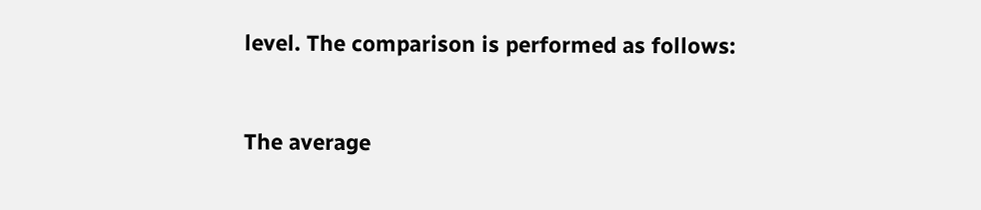level. The comparison is performed as follows:


The average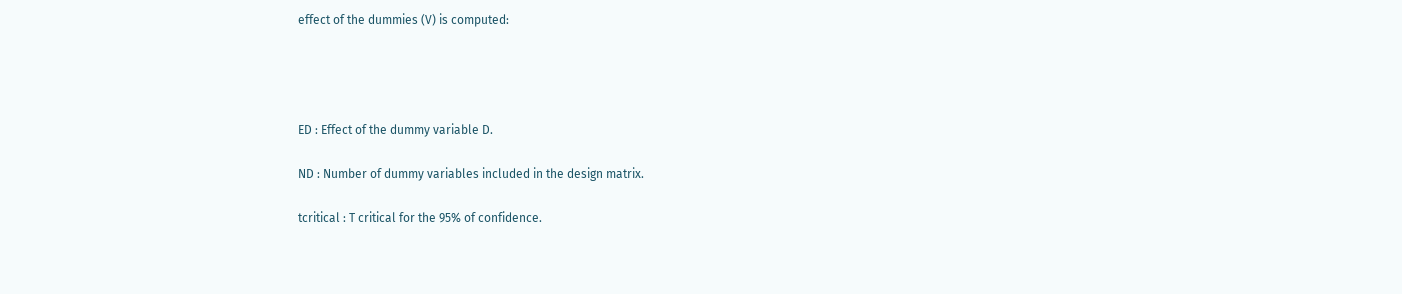effect of the dummies (V) is computed:




ED : Effect of the dummy variable D.

ND : Number of dummy variables included in the design matrix.

tcritical : T critical for the 95% of confidence.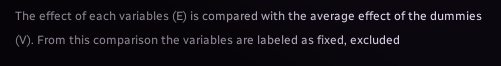The effect of each variables (E) is compared with the average effect of the dummies (V). From this comparison the variables are labeled as fixed, excluded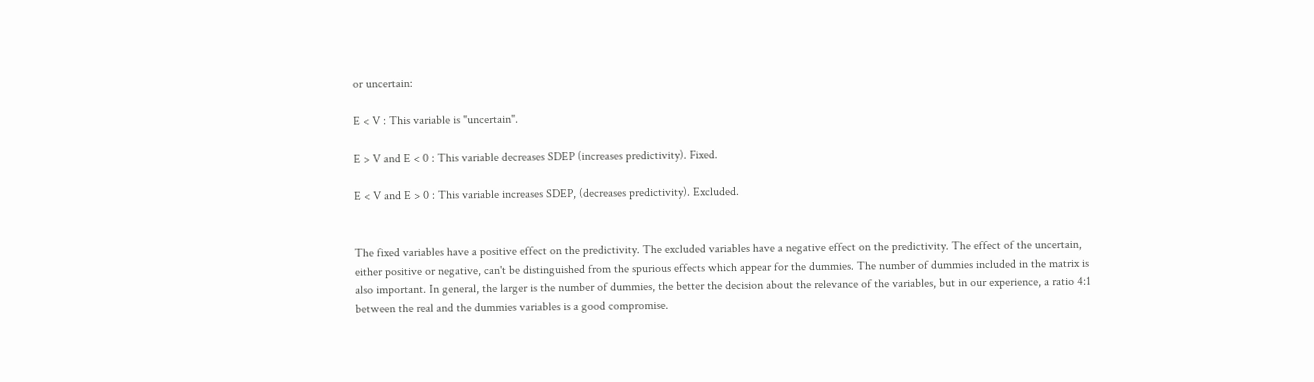or uncertain:

E < V : This variable is "uncertain".

E > V and E < 0 : This variable decreases SDEP (increases predictivity). Fixed.

E < V and E > 0 : This variable increases SDEP, (decreases predictivity). Excluded.


The fixed variables have a positive effect on the predictivity. The excluded variables have a negative effect on the predictivity. The effect of the uncertain, either positive or negative, can't be distinguished from the spurious effects which appear for the dummies. The number of dummies included in the matrix is also important. In general, the larger is the number of dummies, the better the decision about the relevance of the variables, but in our experience, a ratio 4:1 between the real and the dummies variables is a good compromise.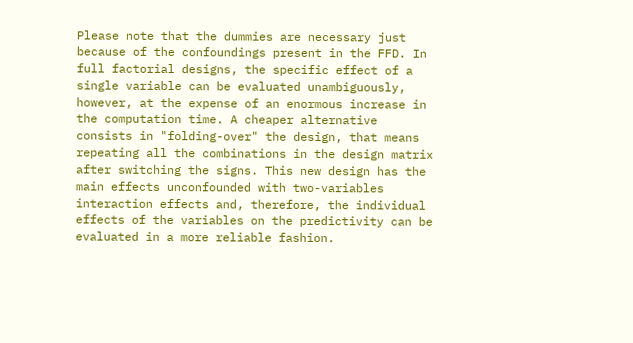Please note that the dummies are necessary just because of the confoundings present in the FFD. In full factorial designs, the specific effect of a single variable can be evaluated unambiguously, however, at the expense of an enormous increase in the computation time. A cheaper alternative consists in "folding-over" the design, that means repeating all the combinations in the design matrix after switching the signs. This new design has the main effects unconfounded with two-variables interaction effects and, therefore, the individual effects of the variables on the predictivity can be evaluated in a more reliable fashion.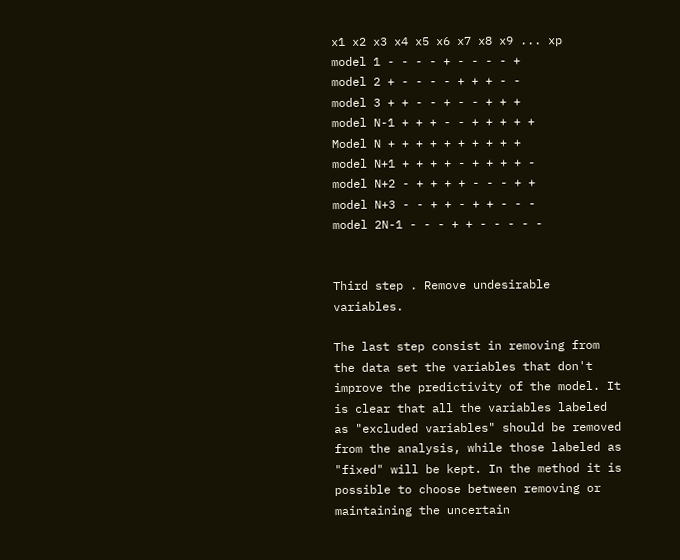x1 x2 x3 x4 x5 x6 x7 x8 x9 ... xp
model 1 - - - - + - - - - +
model 2 + - - - - + + + - -
model 3 + + - - + - - + + +
model N-1 + + + - - + + + + +
Model N + + + + + + + + + +
model N+1 + + + + - + + + + -
model N+2 - + + + + - - - + +
model N+3 - - + + - + + - - -
model 2N-1 - - - + + - - - - -


Third step . Remove undesirable variables.

The last step consist in removing from the data set the variables that don't improve the predictivity of the model. It is clear that all the variables labeled as "excluded variables" should be removed from the analysis, while those labeled as "fixed" will be kept. In the method it is possible to choose between removing or maintaining the uncertain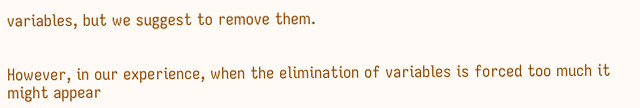variables, but we suggest to remove them.


However, in our experience, when the elimination of variables is forced too much it might appear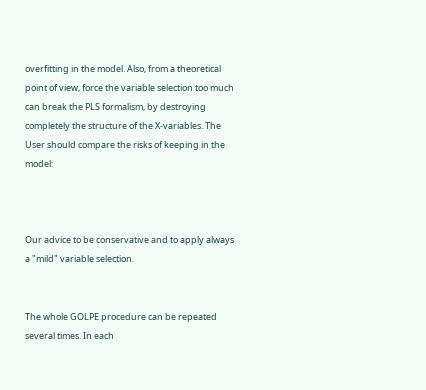overfitting in the model. Also, from a theoretical point of view, force the variable selection too much can break the PLS formalism, by destroying completely the structure of the X-variables. The User should compare the risks of keeping in the model:



Our advice to be conservative and to apply always a "mild" variable selection.


The whole GOLPE procedure can be repeated several times. In each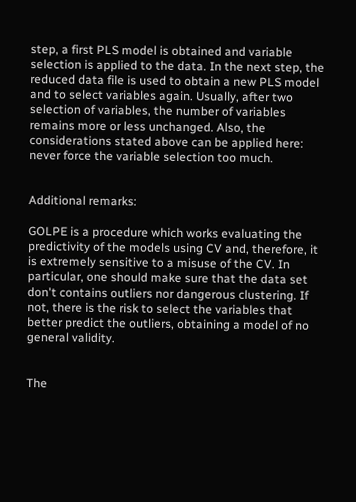step, a first PLS model is obtained and variable selection is applied to the data. In the next step, the reduced data file is used to obtain a new PLS model and to select variables again. Usually, after two selection of variables, the number of variables remains more or less unchanged. Also, the considerations stated above can be applied here: never force the variable selection too much.


Additional remarks:

GOLPE is a procedure which works evaluating the predictivity of the models using CV and, therefore, it is extremely sensitive to a misuse of the CV. In particular, one should make sure that the data set don't contains outliers nor dangerous clustering. If not, there is the risk to select the variables that better predict the outliers, obtaining a model of no general validity.


The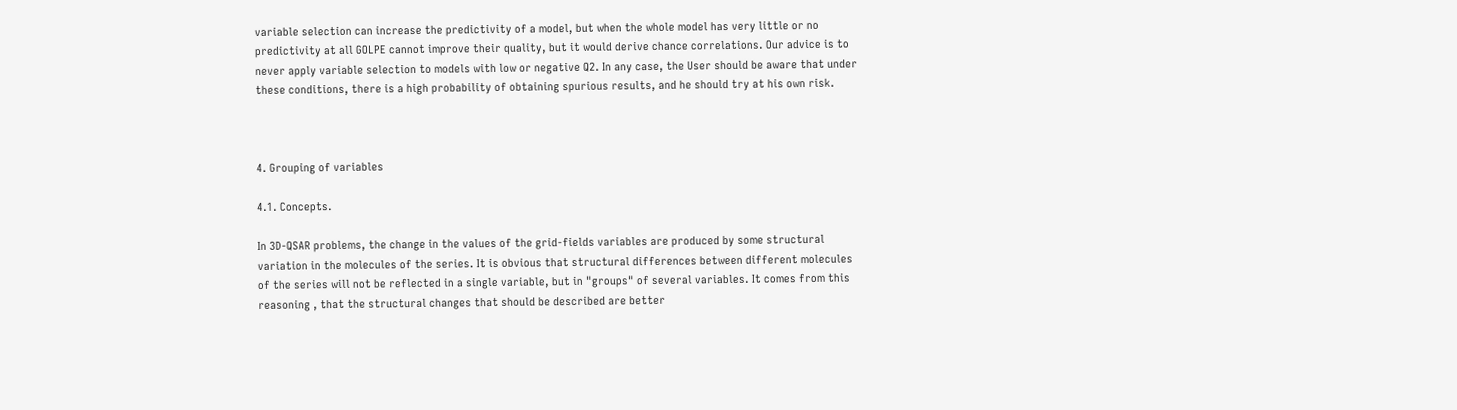variable selection can increase the predictivity of a model, but when the whole model has very little or no predictivity at all GOLPE cannot improve their quality, but it would derive chance correlations. Our advice is to never apply variable selection to models with low or negative Q2. In any case, the User should be aware that under these conditions, there is a high probability of obtaining spurious results, and he should try at his own risk.



4. Grouping of variables

4.1. Concepts.

In 3D-QSAR problems, the change in the values of the grid-fields variables are produced by some structural variation in the molecules of the series. It is obvious that structural differences between different molecules of the series will not be reflected in a single variable, but in "groups" of several variables. It comes from this reasoning , that the structural changes that should be described are better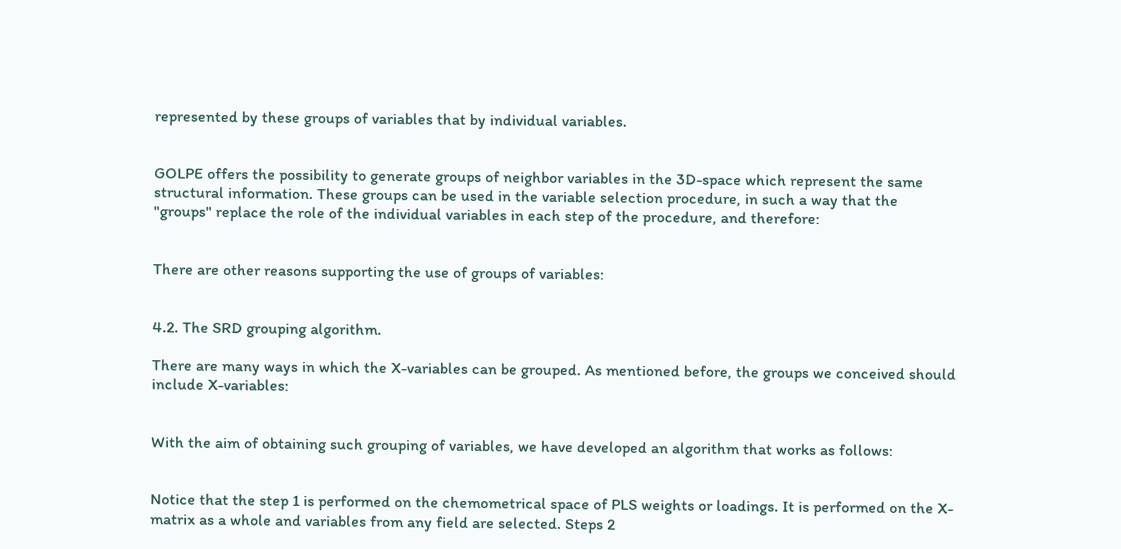represented by these groups of variables that by individual variables.


GOLPE offers the possibility to generate groups of neighbor variables in the 3D-space which represent the same structural information. These groups can be used in the variable selection procedure, in such a way that the "groups" replace the role of the individual variables in each step of the procedure, and therefore:


There are other reasons supporting the use of groups of variables:


4.2. The SRD grouping algorithm.

There are many ways in which the X-variables can be grouped. As mentioned before, the groups we conceived should include X-variables:


With the aim of obtaining such grouping of variables, we have developed an algorithm that works as follows:


Notice that the step 1 is performed on the chemometrical space of PLS weights or loadings. It is performed on the X-matrix as a whole and variables from any field are selected. Steps 2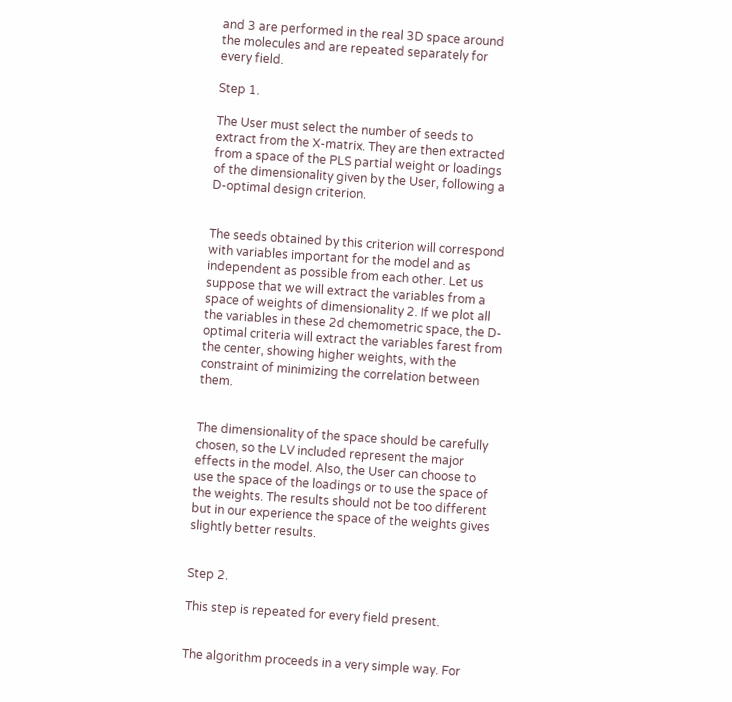and 3 are performed in the real 3D space around the molecules and are repeated separately for every field.

Step 1.

The User must select the number of seeds to extract from the X-matrix. They are then extracted from a space of the PLS partial weight or loadings of the dimensionality given by the User, following a D-optimal design criterion.


The seeds obtained by this criterion will correspond with variables important for the model and as independent as possible from each other. Let us suppose that we will extract the variables from a space of weights of dimensionality 2. If we plot all the variables in these 2d chemometric space, the D-optimal criteria will extract the variables farest from the center, showing higher weights, with the constraint of minimizing the correlation between them.


The dimensionality of the space should be carefully chosen, so the LV included represent the major effects in the model. Also, the User can choose to use the space of the loadings or to use the space of the weights. The results should not be too different but in our experience the space of the weights gives slightly better results.


Step 2.

This step is repeated for every field present.


The algorithm proceeds in a very simple way. For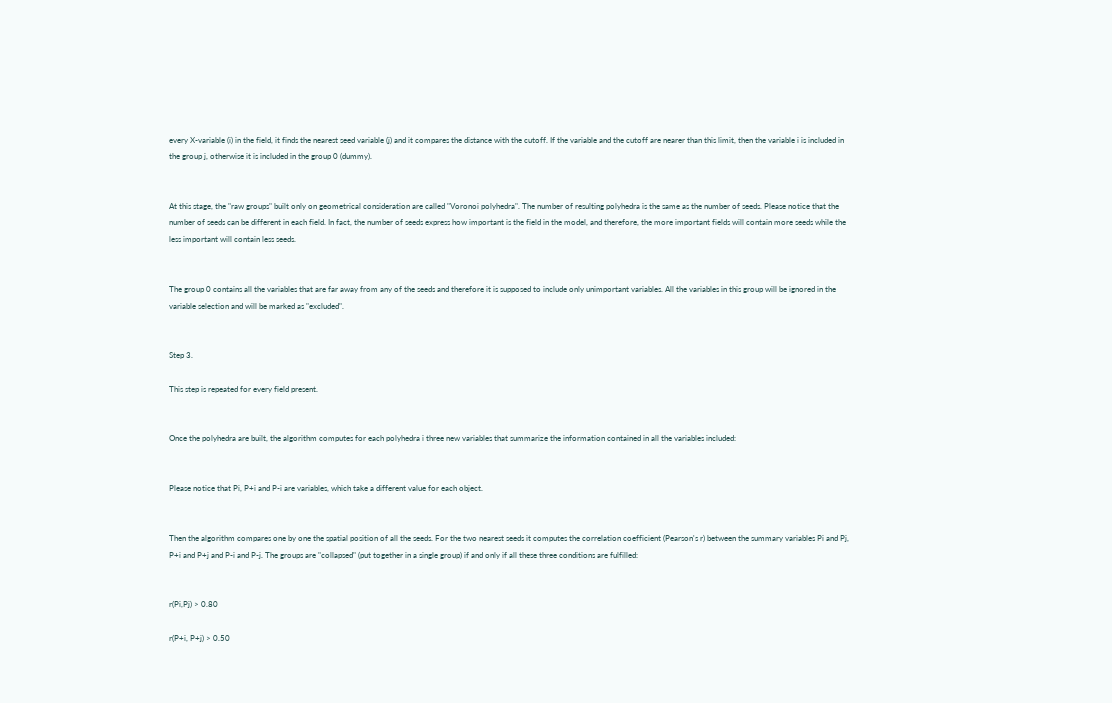every X-variable (i) in the field, it finds the nearest seed variable (j) and it compares the distance with the cutoff. If the variable and the cutoff are nearer than this limit, then the variable i is included in the group j, otherwise it is included in the group 0 (dummy).


At this stage, the "raw groups" built only on geometrical consideration are called "Voronoi polyhedra". The number of resulting polyhedra is the same as the number of seeds. Please notice that the number of seeds can be different in each field. In fact, the number of seeds express how important is the field in the model, and therefore, the more important fields will contain more seeds while the less important will contain less seeds.


The group 0 contains all the variables that are far away from any of the seeds and therefore it is supposed to include only unimportant variables. All the variables in this group will be ignored in the variable selection and will be marked as "excluded".


Step 3.

This step is repeated for every field present.


Once the polyhedra are built, the algorithm computes for each polyhedra i three new variables that summarize the information contained in all the variables included:


Please notice that Pi, P+i and P-i are variables, which take a different value for each object.


Then the algorithm compares one by one the spatial position of all the seeds. For the two nearest seeds it computes the correlation coefficient (Pearson's r) between the summary variables Pi and Pj, P+i and P+j and P-i and P-j. The groups are "collapsed" (put together in a single group) if and only if all these three conditions are fulfilled:


r(Pi,Pj) > 0.80

r(P+i, P+j) > 0.50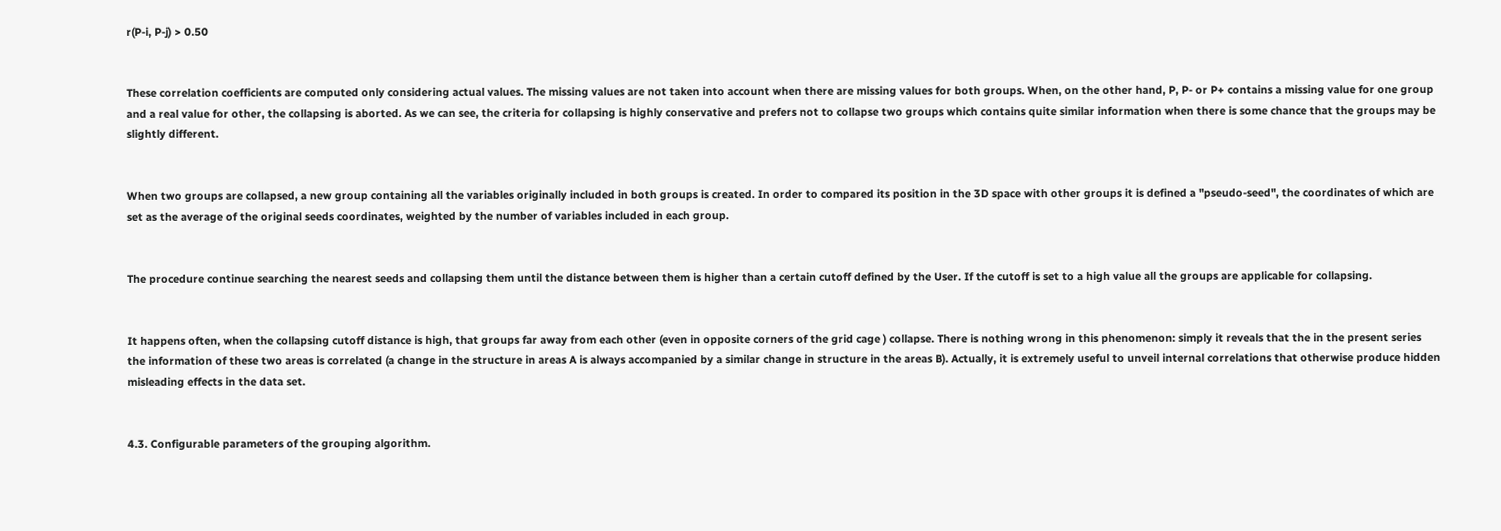r(P-i, P-j) > 0.50


These correlation coefficients are computed only considering actual values. The missing values are not taken into account when there are missing values for both groups. When, on the other hand, P, P- or P+ contains a missing value for one group and a real value for other, the collapsing is aborted. As we can see, the criteria for collapsing is highly conservative and prefers not to collapse two groups which contains quite similar information when there is some chance that the groups may be slightly different.


When two groups are collapsed, a new group containing all the variables originally included in both groups is created. In order to compared its position in the 3D space with other groups it is defined a "pseudo-seed", the coordinates of which are set as the average of the original seeds coordinates, weighted by the number of variables included in each group.


The procedure continue searching the nearest seeds and collapsing them until the distance between them is higher than a certain cutoff defined by the User. If the cutoff is set to a high value all the groups are applicable for collapsing.


It happens often, when the collapsing cutoff distance is high, that groups far away from each other (even in opposite corners of the grid cage ) collapse. There is nothing wrong in this phenomenon: simply it reveals that the in the present series the information of these two areas is correlated (a change in the structure in areas A is always accompanied by a similar change in structure in the areas B). Actually, it is extremely useful to unveil internal correlations that otherwise produce hidden misleading effects in the data set.


4.3. Configurable parameters of the grouping algorithm.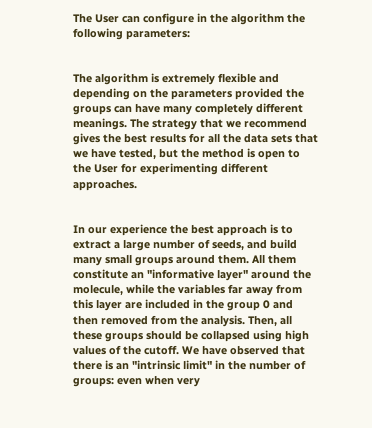The User can configure in the algorithm the following parameters:


The algorithm is extremely flexible and depending on the parameters provided the groups can have many completely different meanings. The strategy that we recommend gives the best results for all the data sets that we have tested, but the method is open to the User for experimenting different approaches.


In our experience the best approach is to extract a large number of seeds, and build many small groups around them. All them constitute an "informative layer" around the molecule, while the variables far away from this layer are included in the group 0 and then removed from the analysis. Then, all these groups should be collapsed using high values of the cutoff. We have observed that there is an "intrinsic limit" in the number of groups: even when very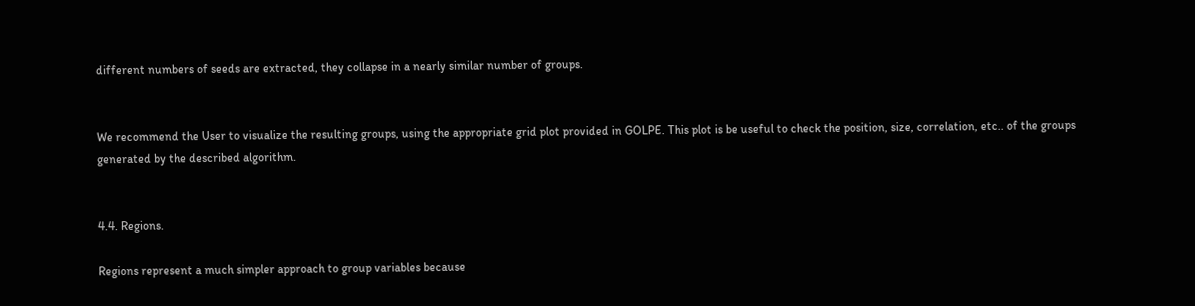different numbers of seeds are extracted, they collapse in a nearly similar number of groups.


We recommend the User to visualize the resulting groups, using the appropriate grid plot provided in GOLPE. This plot is be useful to check the position, size, correlation, etc.. of the groups generated by the described algorithm.


4.4. Regions.

Regions represent a much simpler approach to group variables because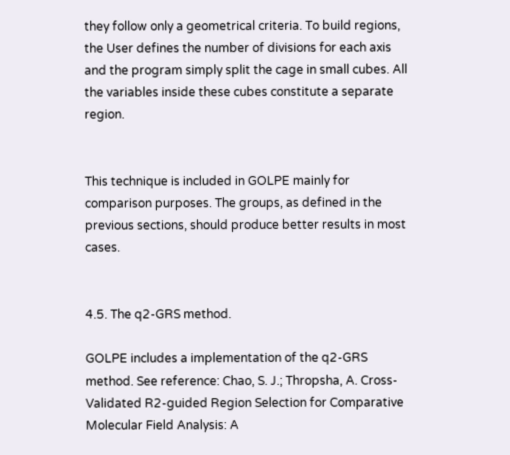they follow only a geometrical criteria. To build regions, the User defines the number of divisions for each axis and the program simply split the cage in small cubes. All the variables inside these cubes constitute a separate region.


This technique is included in GOLPE mainly for comparison purposes. The groups, as defined in the previous sections, should produce better results in most cases.


4.5. The q2-GRS method.

GOLPE includes a implementation of the q2-GRS method. See reference: Chao, S. J.; Thropsha, A. Cross-Validated R2-guided Region Selection for Comparative Molecular Field Analysis: A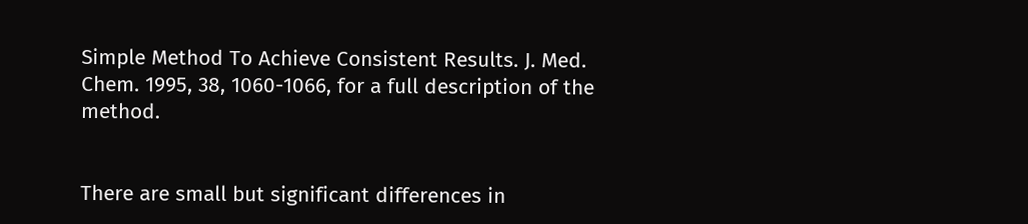Simple Method To Achieve Consistent Results. J. Med. Chem. 1995, 38, 1060-1066, for a full description of the method.


There are small but significant differences in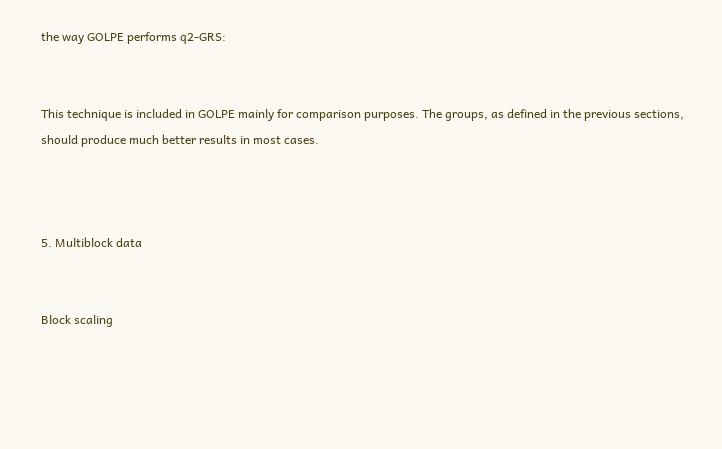the way GOLPE performs q2-GRS:


This technique is included in GOLPE mainly for comparison purposes. The groups, as defined in the previous sections, should produce much better results in most cases.



5. Multiblock data


Block scaling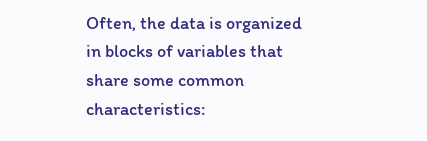Often, the data is organized in blocks of variables that share some common characteristics: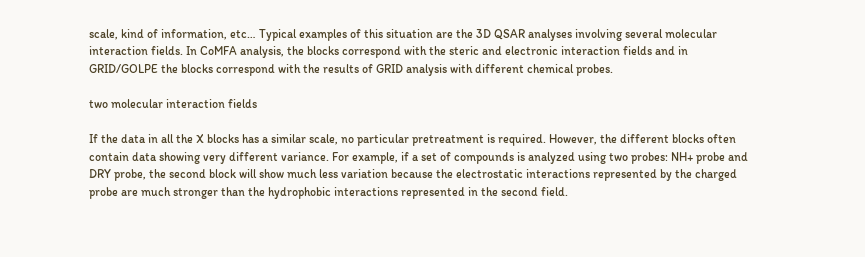scale, kind of information, etc… Typical examples of this situation are the 3D QSAR analyses involving several molecular interaction fields. In CoMFA analysis, the blocks correspond with the steric and electronic interaction fields and in GRID/GOLPE the blocks correspond with the results of GRID analysis with different chemical probes.

two molecular interaction fields

If the data in all the X blocks has a similar scale, no particular pretreatment is required. However, the different blocks often contain data showing very different variance. For example, if a set of compounds is analyzed using two probes: NH+ probe and DRY probe, the second block will show much less variation because the electrostatic interactions represented by the charged probe are much stronger than the hydrophobic interactions represented in the second field.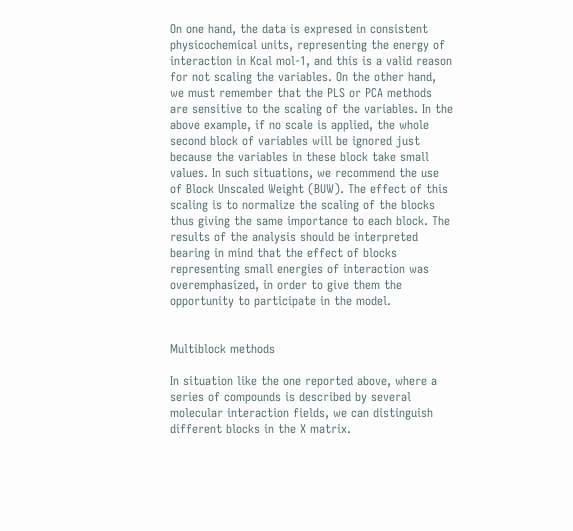On one hand, the data is expresed in consistent physicochemical units, representing the energy of interaction in Kcal mol-1, and this is a valid reason for not scaling the variables. On the other hand, we must remember that the PLS or PCA methods are sensitive to the scaling of the variables. In the above example, if no scale is applied, the whole second block of variables will be ignored just because the variables in these block take small values. In such situations, we recommend the use of Block Unscaled Weight (BUW). The effect of this scaling is to normalize the scaling of the blocks thus giving the same importance to each block. The results of the analysis should be interpreted bearing in mind that the effect of blocks representing small energies of interaction was overemphasized, in order to give them the opportunity to participate in the model.


Multiblock methods

In situation like the one reported above, where a series of compounds is described by several molecular interaction fields, we can distinguish different blocks in the X matrix.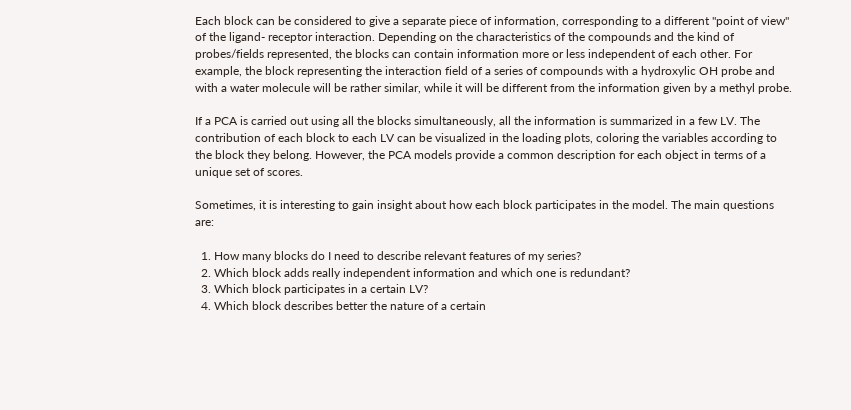Each block can be considered to give a separate piece of information, corresponding to a different "point of view" of the ligand- receptor interaction. Depending on the characteristics of the compounds and the kind of probes/fields represented, the blocks can contain information more or less independent of each other. For example, the block representing the interaction field of a series of compounds with a hydroxylic OH probe and with a water molecule will be rather similar, while it will be different from the information given by a methyl probe.

If a PCA is carried out using all the blocks simultaneously, all the information is summarized in a few LV. The contribution of each block to each LV can be visualized in the loading plots, coloring the variables according to the block they belong. However, the PCA models provide a common description for each object in terms of a unique set of scores.

Sometimes, it is interesting to gain insight about how each block participates in the model. The main questions are:

  1. How many blocks do I need to describe relevant features of my series?
  2. Which block adds really independent information and which one is redundant?
  3. Which block participates in a certain LV?
  4. Which block describes better the nature of a certain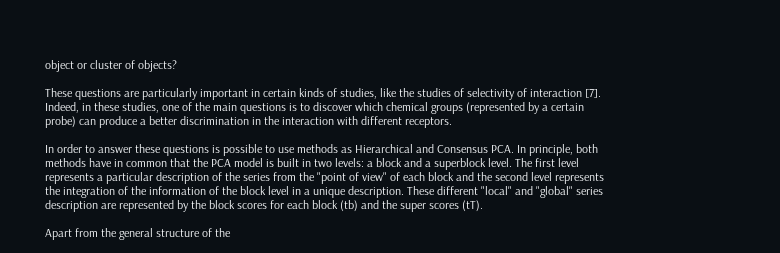object or cluster of objects?

These questions are particularly important in certain kinds of studies, like the studies of selectivity of interaction [7]. Indeed, in these studies, one of the main questions is to discover which chemical groups (represented by a certain probe) can produce a better discrimination in the interaction with different receptors.

In order to answer these questions is possible to use methods as Hierarchical and Consensus PCA. In principle, both methods have in common that the PCA model is built in two levels: a block and a superblock level. The first level represents a particular description of the series from the "point of view" of each block and the second level represents the integration of the information of the block level in a unique description. These different "local" and "global" series description are represented by the block scores for each block (tb) and the super scores (tT).

Apart from the general structure of the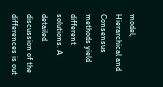model, Hierarchical and Consensus methods yield different solutions. A detailed discussion of the differences is out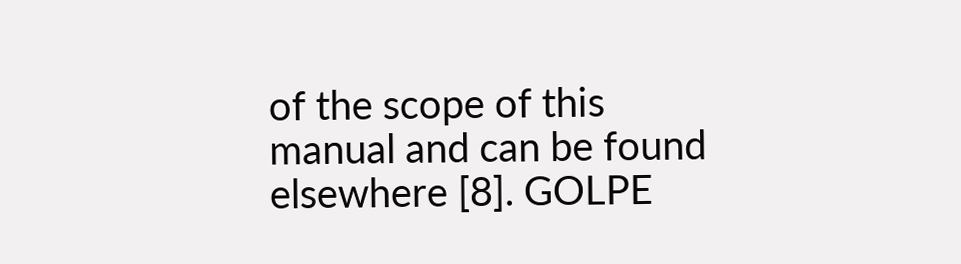of the scope of this manual and can be found elsewhere [8]. GOLPE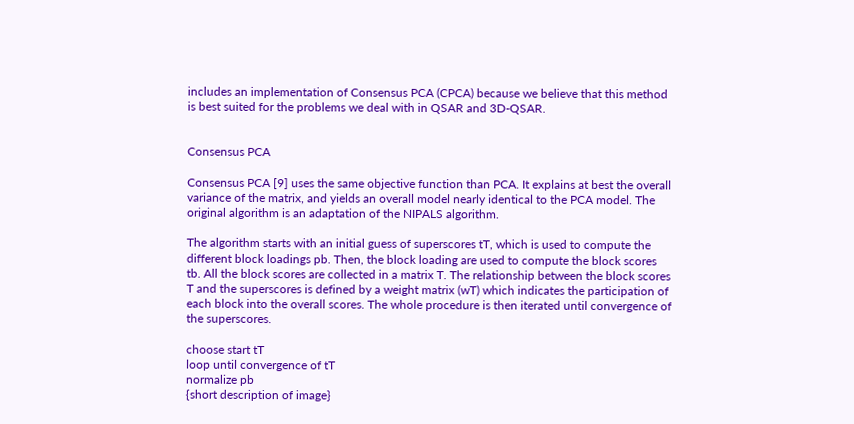includes an implementation of Consensus PCA (CPCA) because we believe that this method is best suited for the problems we deal with in QSAR and 3D-QSAR.


Consensus PCA

Consensus PCA [9] uses the same objective function than PCA. It explains at best the overall variance of the matrix, and yields an overall model nearly identical to the PCA model. The original algorithm is an adaptation of the NIPALS algorithm.

The algorithm starts with an initial guess of superscores tT, which is used to compute the different block loadings pb. Then, the block loading are used to compute the block scores tb. All the block scores are collected in a matrix T. The relationship between the block scores T and the superscores is defined by a weight matrix (wT) which indicates the participation of each block into the overall scores. The whole procedure is then iterated until convergence of the superscores.

choose start tT
loop until convergence of tT
normalize pb
{short description of image}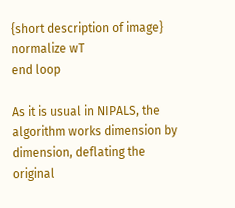{short description of image}
normalize wT
end loop

As it is usual in NIPALS, the algorithm works dimension by dimension, deflating the original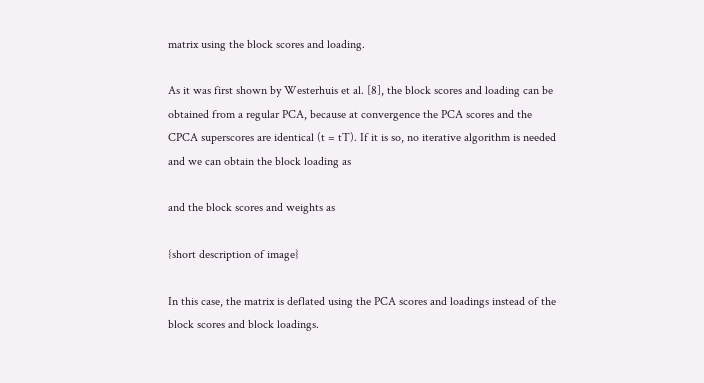matrix using the block scores and loading.

As it was first shown by Westerhuis et al. [8], the block scores and loading can be obtained from a regular PCA, because at convergence the PCA scores and the CPCA superscores are identical (t = tT). If it is so, no iterative algorithm is needed and we can obtain the block loading as

and the block scores and weights as

{short description of image}

In this case, the matrix is deflated using the PCA scores and loadings instead of the block scores and block loadings.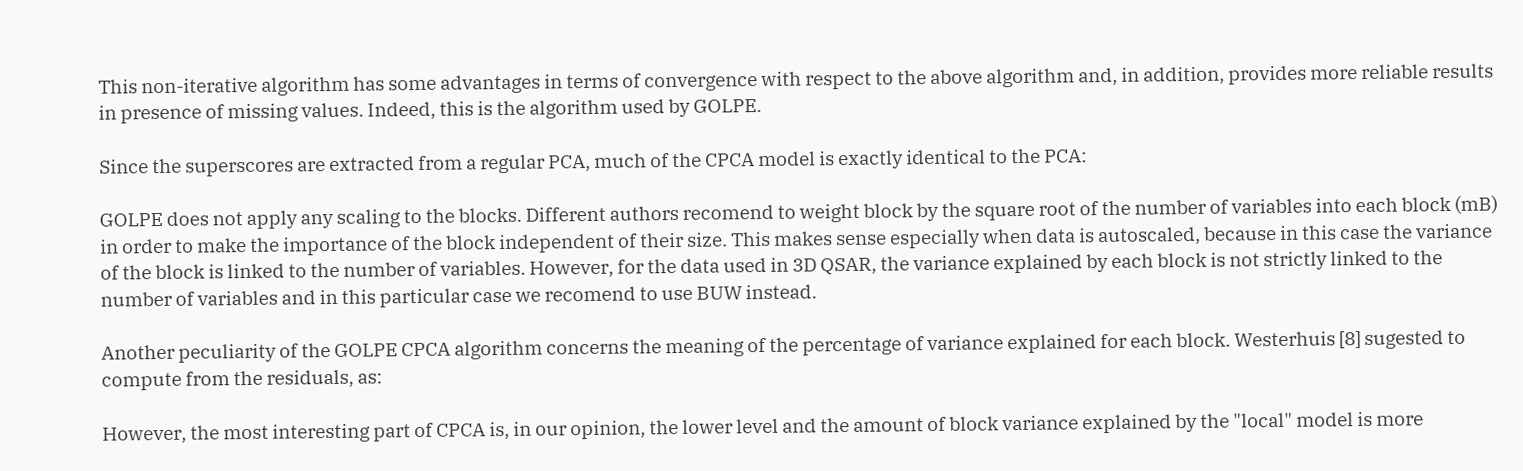This non-iterative algorithm has some advantages in terms of convergence with respect to the above algorithm and, in addition, provides more reliable results in presence of missing values. Indeed, this is the algorithm used by GOLPE.

Since the superscores are extracted from a regular PCA, much of the CPCA model is exactly identical to the PCA:

GOLPE does not apply any scaling to the blocks. Different authors recomend to weight block by the square root of the number of variables into each block (mB) in order to make the importance of the block independent of their size. This makes sense especially when data is autoscaled, because in this case the variance of the block is linked to the number of variables. However, for the data used in 3D QSAR, the variance explained by each block is not strictly linked to the number of variables and in this particular case we recomend to use BUW instead.

Another peculiarity of the GOLPE CPCA algorithm concerns the meaning of the percentage of variance explained for each block. Westerhuis [8] sugested to compute from the residuals, as:

However, the most interesting part of CPCA is, in our opinion, the lower level and the amount of block variance explained by the "local" model is more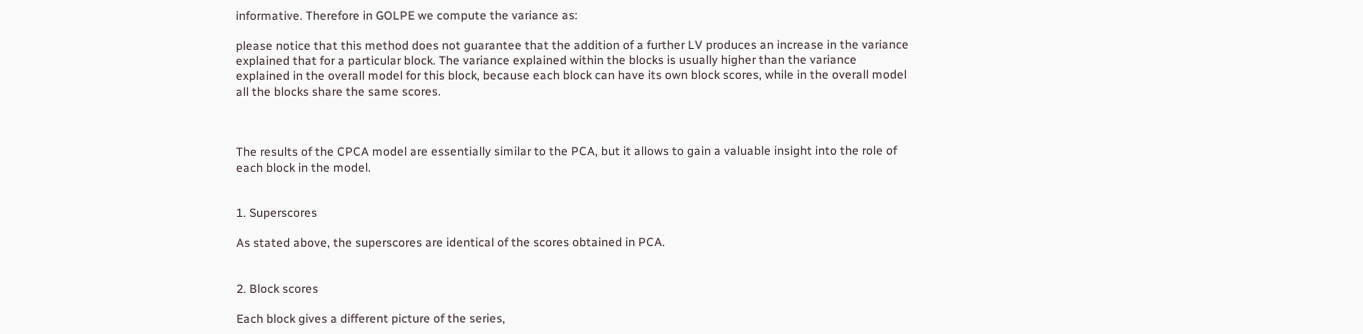informative. Therefore in GOLPE we compute the variance as:

please notice that this method does not guarantee that the addition of a further LV produces an increase in the variance explained that for a particular block. The variance explained within the blocks is usually higher than the variance explained in the overall model for this block, because each block can have its own block scores, while in the overall model all the blocks share the same scores.



The results of the CPCA model are essentially similar to the PCA, but it allows to gain a valuable insight into the role of each block in the model.


1. Superscores

As stated above, the superscores are identical of the scores obtained in PCA.


2. Block scores

Each block gives a different picture of the series,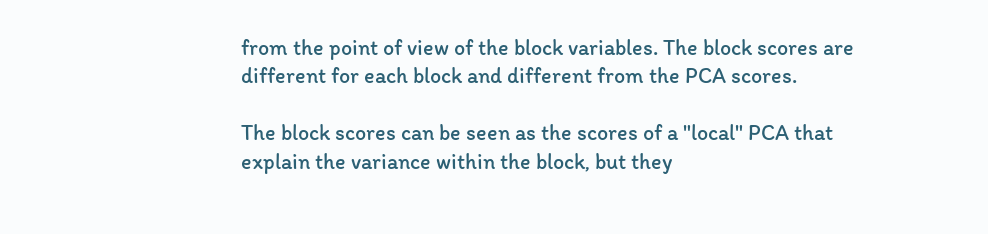from the point of view of the block variables. The block scores are different for each block and different from the PCA scores.

The block scores can be seen as the scores of a "local" PCA that explain the variance within the block, but they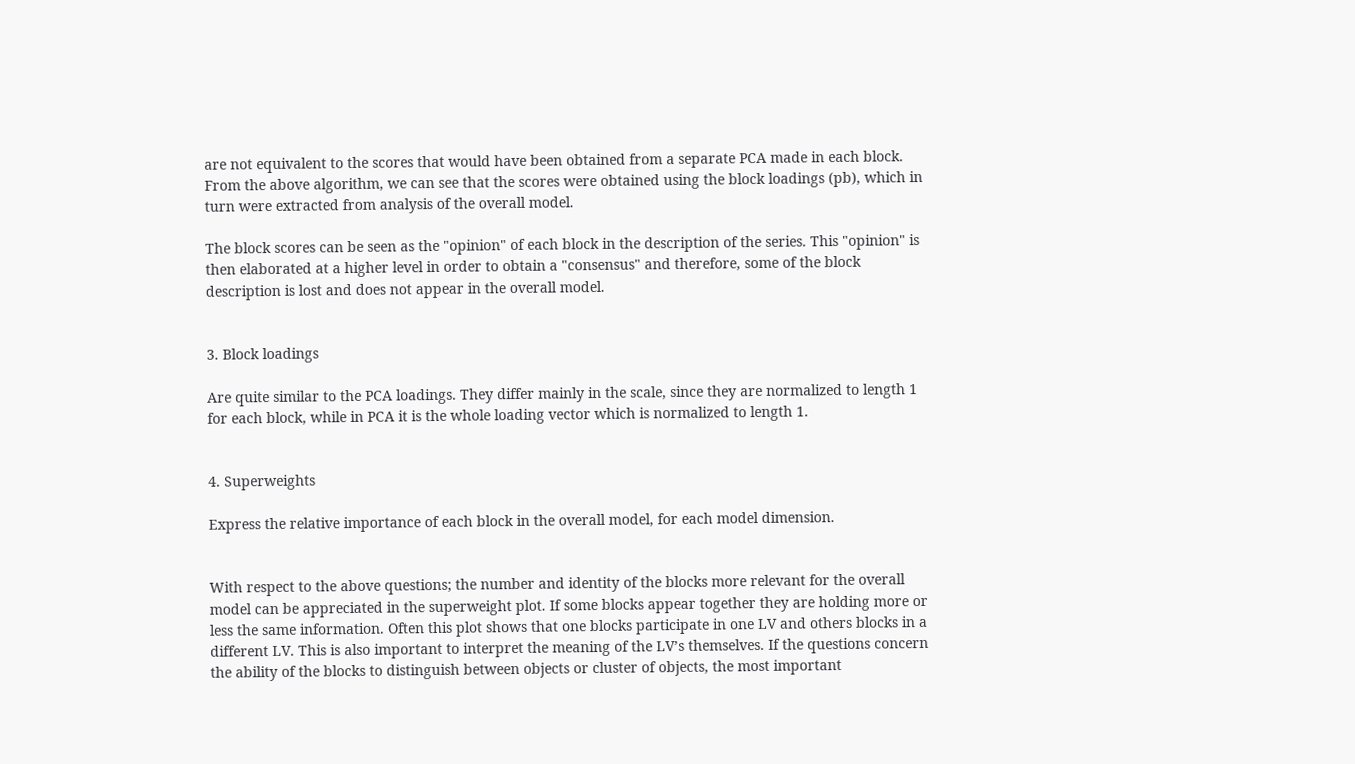are not equivalent to the scores that would have been obtained from a separate PCA made in each block. From the above algorithm, we can see that the scores were obtained using the block loadings (pb), which in turn were extracted from analysis of the overall model.

The block scores can be seen as the "opinion" of each block in the description of the series. This "opinion" is then elaborated at a higher level in order to obtain a "consensus" and therefore, some of the block description is lost and does not appear in the overall model.


3. Block loadings

Are quite similar to the PCA loadings. They differ mainly in the scale, since they are normalized to length 1 for each block, while in PCA it is the whole loading vector which is normalized to length 1.


4. Superweights

Express the relative importance of each block in the overall model, for each model dimension.


With respect to the above questions; the number and identity of the blocks more relevant for the overall model can be appreciated in the superweight plot. If some blocks appear together they are holding more or less the same information. Often this plot shows that one blocks participate in one LV and others blocks in a different LV. This is also important to interpret the meaning of the LV’s themselves. If the questions concern the ability of the blocks to distinguish between objects or cluster of objects, the most important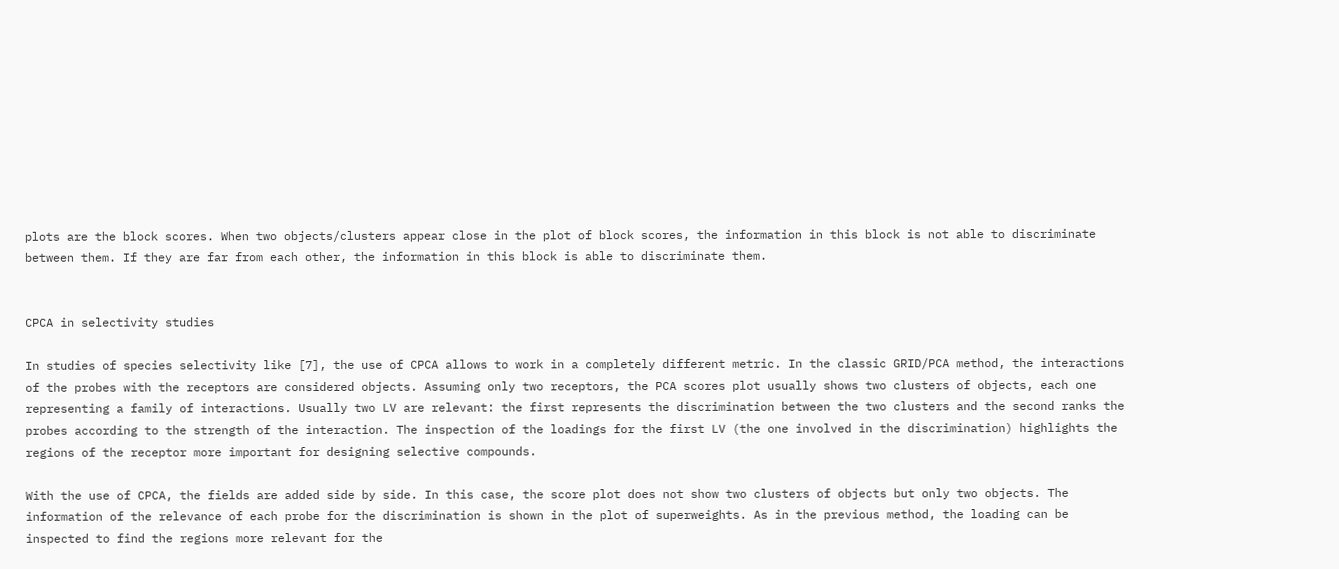plots are the block scores. When two objects/clusters appear close in the plot of block scores, the information in this block is not able to discriminate between them. If they are far from each other, the information in this block is able to discriminate them.


CPCA in selectivity studies

In studies of species selectivity like [7], the use of CPCA allows to work in a completely different metric. In the classic GRID/PCA method, the interactions of the probes with the receptors are considered objects. Assuming only two receptors, the PCA scores plot usually shows two clusters of objects, each one representing a family of interactions. Usually two LV are relevant: the first represents the discrimination between the two clusters and the second ranks the probes according to the strength of the interaction. The inspection of the loadings for the first LV (the one involved in the discrimination) highlights the regions of the receptor more important for designing selective compounds.

With the use of CPCA, the fields are added side by side. In this case, the score plot does not show two clusters of objects but only two objects. The information of the relevance of each probe for the discrimination is shown in the plot of superweights. As in the previous method, the loading can be inspected to find the regions more relevant for the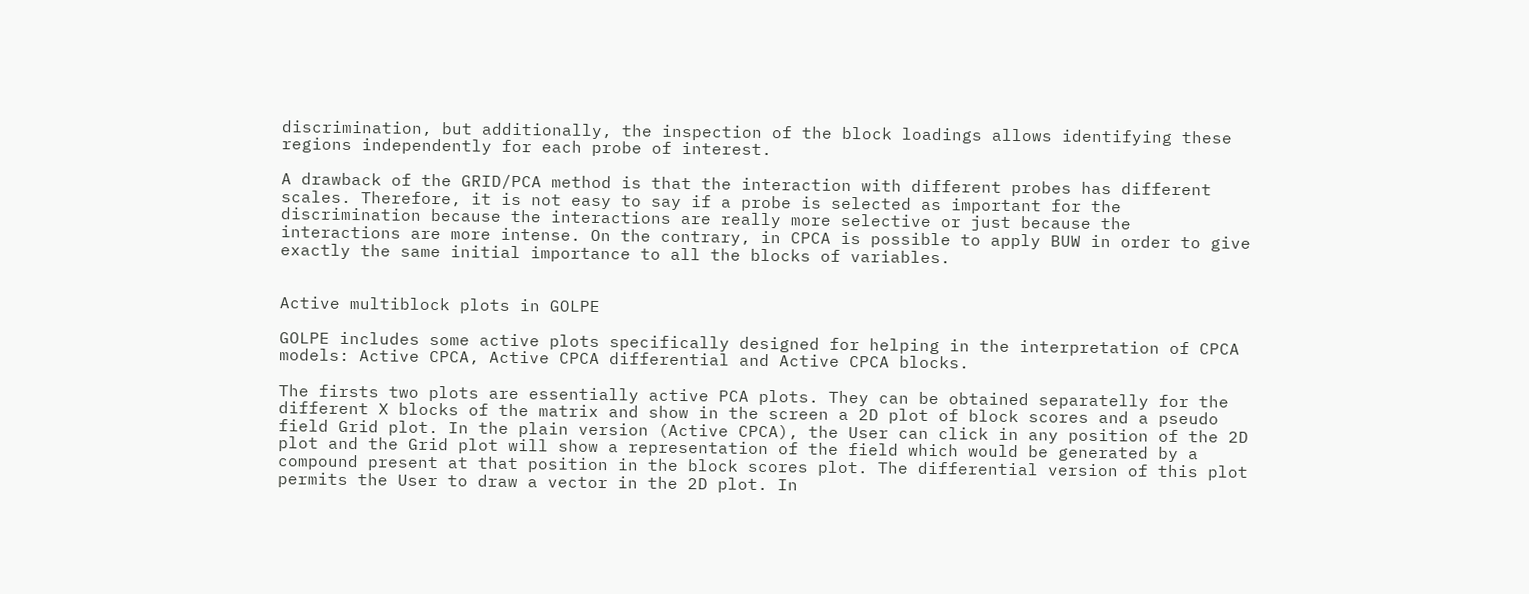discrimination, but additionally, the inspection of the block loadings allows identifying these regions independently for each probe of interest.

A drawback of the GRID/PCA method is that the interaction with different probes has different scales. Therefore, it is not easy to say if a probe is selected as important for the discrimination because the interactions are really more selective or just because the interactions are more intense. On the contrary, in CPCA is possible to apply BUW in order to give exactly the same initial importance to all the blocks of variables.


Active multiblock plots in GOLPE

GOLPE includes some active plots specifically designed for helping in the interpretation of CPCA models: Active CPCA, Active CPCA differential and Active CPCA blocks.

The firsts two plots are essentially active PCA plots. They can be obtained separatelly for the different X blocks of the matrix and show in the screen a 2D plot of block scores and a pseudo field Grid plot. In the plain version (Active CPCA), the User can click in any position of the 2D plot and the Grid plot will show a representation of the field which would be generated by a compound present at that position in the block scores plot. The differential version of this plot permits the User to draw a vector in the 2D plot. In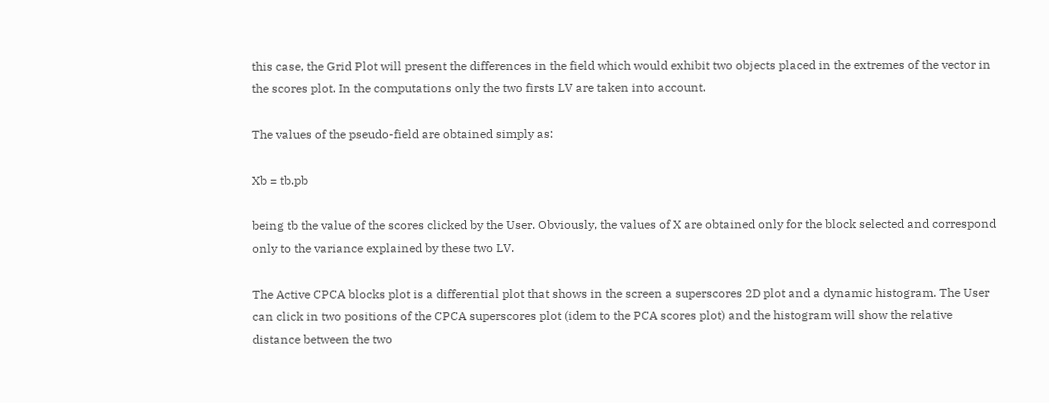this case, the Grid Plot will present the differences in the field which would exhibit two objects placed in the extremes of the vector in the scores plot. In the computations only the two firsts LV are taken into account.

The values of the pseudo-field are obtained simply as:

Xb = tb.pb

being tb the value of the scores clicked by the User. Obviously, the values of X are obtained only for the block selected and correspond only to the variance explained by these two LV.

The Active CPCA blocks plot is a differential plot that shows in the screen a superscores 2D plot and a dynamic histogram. The User can click in two positions of the CPCA superscores plot (idem to the PCA scores plot) and the histogram will show the relative distance between the two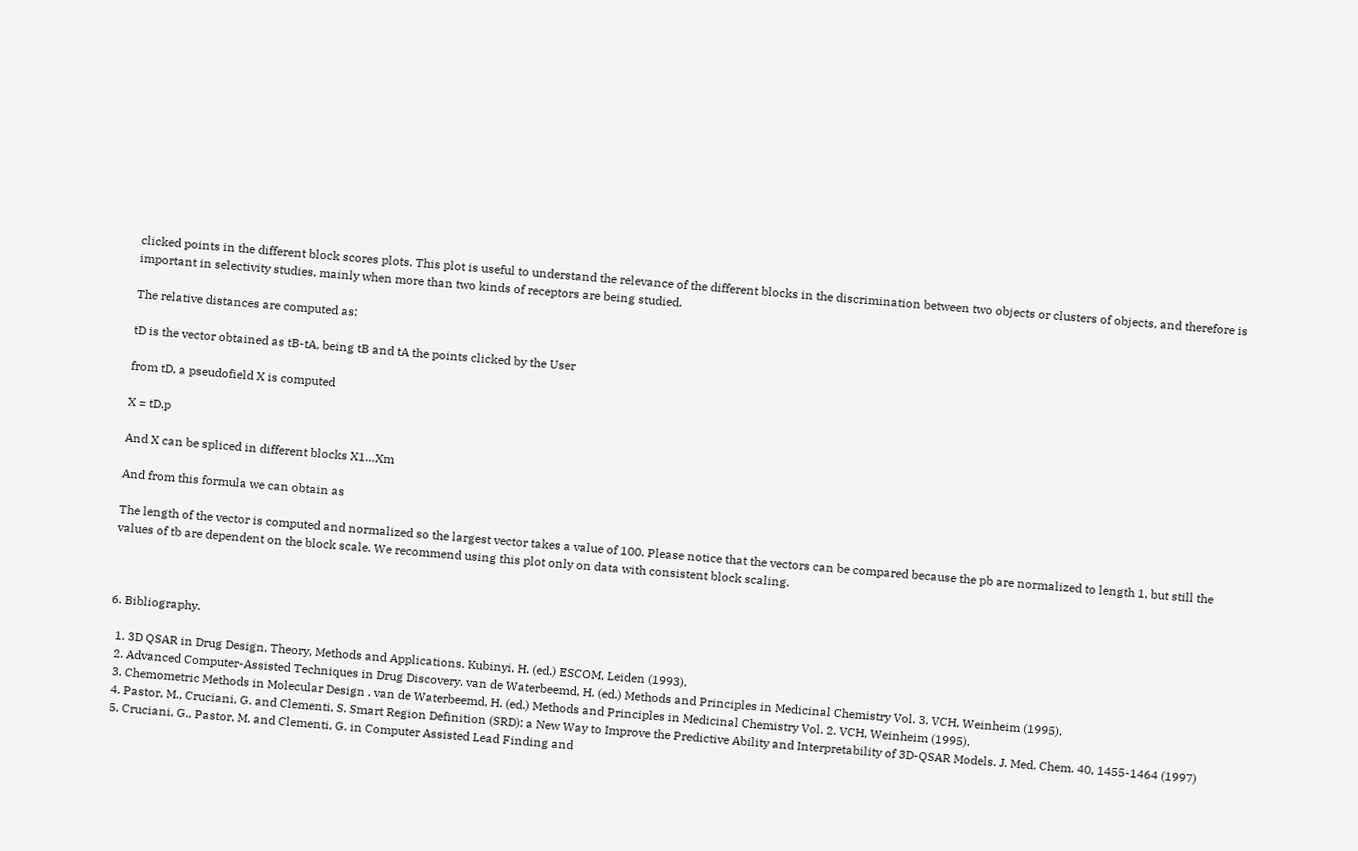clicked points in the different block scores plots. This plot is useful to understand the relevance of the different blocks in the discrimination between two objects or clusters of objects, and therefore is important in selectivity studies, mainly when more than two kinds of receptors are being studied.

The relative distances are computed as:

tD is the vector obtained as tB-tA, being tB and tA the points clicked by the User

from tD, a pseudofield X is computed

X = tD.p

And X can be spliced in different blocks X1…Xm

And from this formula we can obtain as

The length of the vector is computed and normalized so the largest vector takes a value of 100. Please notice that the vectors can be compared because the pb are normalized to length 1, but still the values of tb are dependent on the block scale. We recommend using this plot only on data with consistent block scaling.



6. Bibliography.

  1. 3D QSAR in Drug Design, Theory, Methods and Applications. Kubinyi, H. (ed.) ESCOM, Leiden (1993).
  2. Advanced Computer-Assisted Techniques in Drug Discovery. van de Waterbeemd, H. (ed.) Methods and Principles in Medicinal Chemistry Vol. 3. VCH, Weinheim (1995).
  3. Chemometric Methods in Molecular Design . van de Waterbeemd, H. (ed.) Methods and Principles in Medicinal Chemistry Vol. 2. VCH, Weinheim (1995).
  4. Pastor, M., Cruciani, G. and Clementi, S. Smart Region Definition (SRD): a New Way to Improve the Predictive Ability and Interpretability of 3D-QSAR Models. J. Med. Chem. 40, 1455-1464 (1997)
  5. Cruciani, G., Pastor, M. and Clementi, G. in Computer Assisted Lead Finding and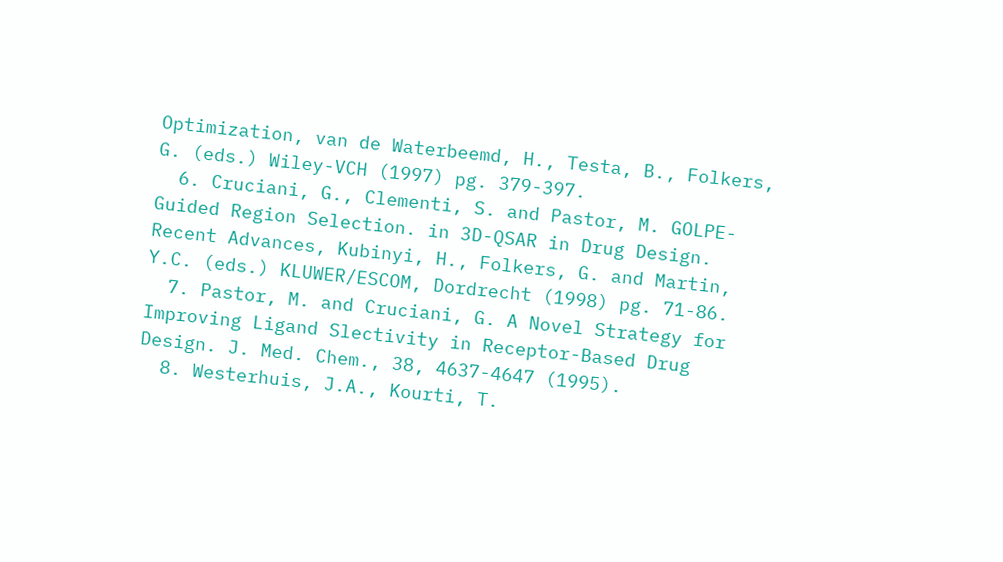Optimization, van de Waterbeemd, H., Testa, B., Folkers, G. (eds.) Wiley-VCH (1997) pg. 379-397.
  6. Cruciani, G., Clementi, S. and Pastor, M. GOLPE-Guided Region Selection. in 3D-QSAR in Drug Design. Recent Advances, Kubinyi, H., Folkers, G. and Martin, Y.C. (eds.) KLUWER/ESCOM, Dordrecht (1998) pg. 71-86.
  7. Pastor, M. and Cruciani, G. A Novel Strategy for Improving Ligand Slectivity in Receptor-Based Drug Design. J. Med. Chem., 38, 4637-4647 (1995).
  8. Westerhuis, J.A., Kourti, T.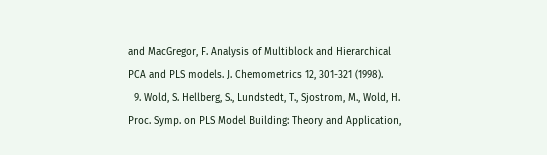and MacGregor, F. Analysis of Multiblock and Hierarchical PCA and PLS models. J. Chemometrics 12, 301-321 (1998).
  9. Wold, S. Hellberg, S., Lundstedt, T., Sjostrom, M., Wold, H. Proc. Symp. on PLS Model Building: Theory and Application,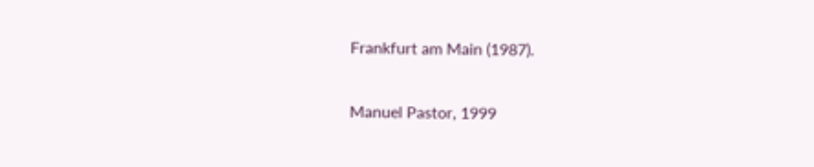Frankfurt am Main (1987).

Manuel Pastor, 1999